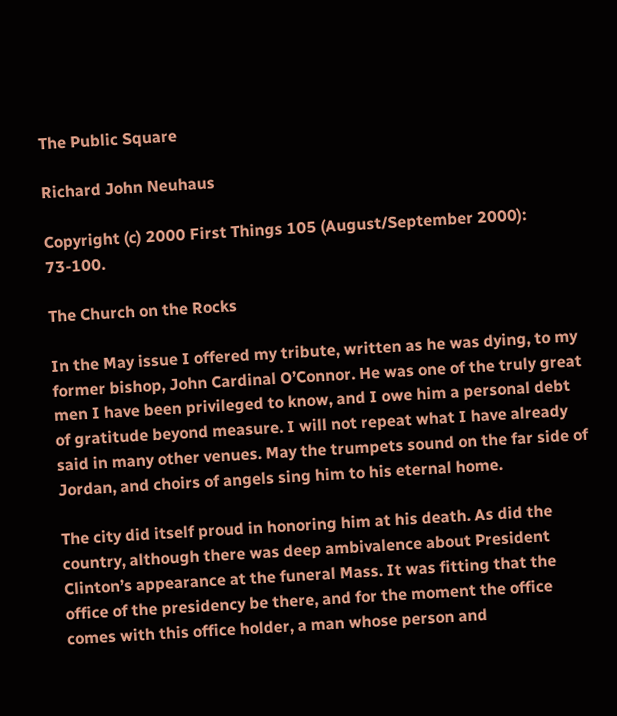The Public Square

Richard John Neuhaus

Copyright (c) 2000 First Things 105 (August/September 2000): 73-100.

The Church on the Rocks

In the May issue I offered my tribute, written as he was dying, to my former bishop, John Cardinal O’Connor. He was one of the truly great men I have been privileged to know, and I owe him a personal debt of gratitude beyond measure. I will not repeat what I have already said in many other venues. May the trumpets sound on the far side of Jordan, and choirs of angels sing him to his eternal home.

The city did itself proud in honoring him at his death. As did the country, although there was deep ambivalence about President Clinton’s appearance at the funeral Mass. It was fitting that the office of the presidency be there, and for the moment the office comes with this office holder, a man whose person and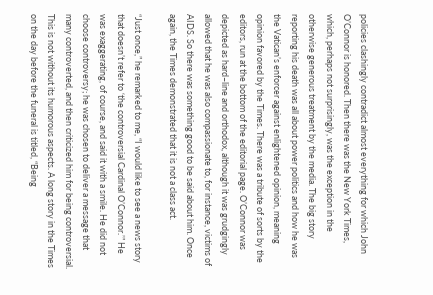policies clashingly contradict almost everything for which John O’Connor is honored. Then there was the New York Times, which, perhaps not surprisingly, was the exception in the otherwise generous treatment by the media. The big story reporting his death was all about power politics and how he was the Vatican’s enforcer against enlightened opinion, meaning opinion favored by the Times. There was a tribute of sorts by the editors, run at the bottom of the editorial page. O’Connor was depicted as hard–line and orthodox, although it was grudgingly allowed that he was also compassionate to, for instance, victims of AIDS. So there was something good to be said about him. Once again, the Times demonstrated that it is not a class act.

“Just once,” he remarked to me, “I would like to see a news story that doesn’t refer to ‘the controversial Cardinal O’Connor.’” He was exaggerating, of course, and said it with a smile. He did not choose controversy; he was chosen to deliver a message that many controverted, and then criticized him for being controversial. This is not without its humorous aspects. A long story in the Times on the day before the funeral is titled, “Being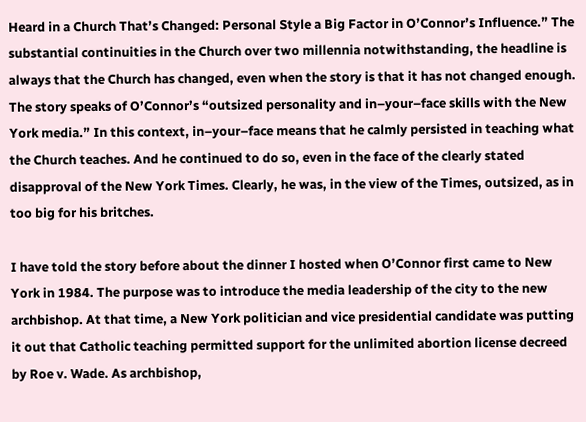Heard in a Church That’s Changed: Personal Style a Big Factor in O’Connor’s Influence.” The substantial continuities in the Church over two millennia notwithstanding, the headline is always that the Church has changed, even when the story is that it has not changed enough. The story speaks of O’Connor’s “outsized personality and in–your–face skills with the New York media.” In this context, in–your–face means that he calmly persisted in teaching what the Church teaches. And he continued to do so, even in the face of the clearly stated disapproval of the New York Times. Clearly, he was, in the view of the Times, outsized, as in too big for his britches.

I have told the story before about the dinner I hosted when O’Connor first came to New York in 1984. The purpose was to introduce the media leadership of the city to the new archbishop. At that time, a New York politician and vice presidential candidate was putting it out that Catholic teaching permitted support for the unlimited abortion license decreed by Roe v. Wade. As archbishop,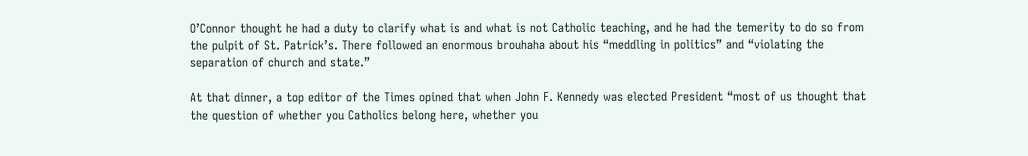O’Connor thought he had a duty to clarify what is and what is not Catholic teaching, and he had the temerity to do so from the pulpit of St. Patrick’s. There followed an enormous brouhaha about his “meddling in politics” and “violating the separation of church and state.”

At that dinner, a top editor of the Times opined that when John F. Kennedy was elected President “most of us thought that the question of whether you Catholics belong here, whether you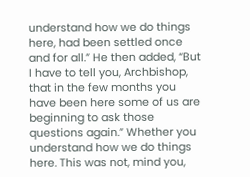understand how we do things here, had been settled once and for all.” He then added, “But I have to tell you, Archbishop, that in the few months you have been here some of us are beginning to ask those questions again.” Whether you understand how we do things here. This was not, mind you,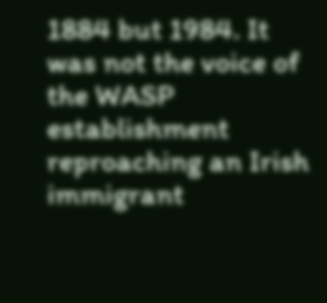1884 but 1984. It was not the voice of the WASP establishment reproaching an Irish immigrant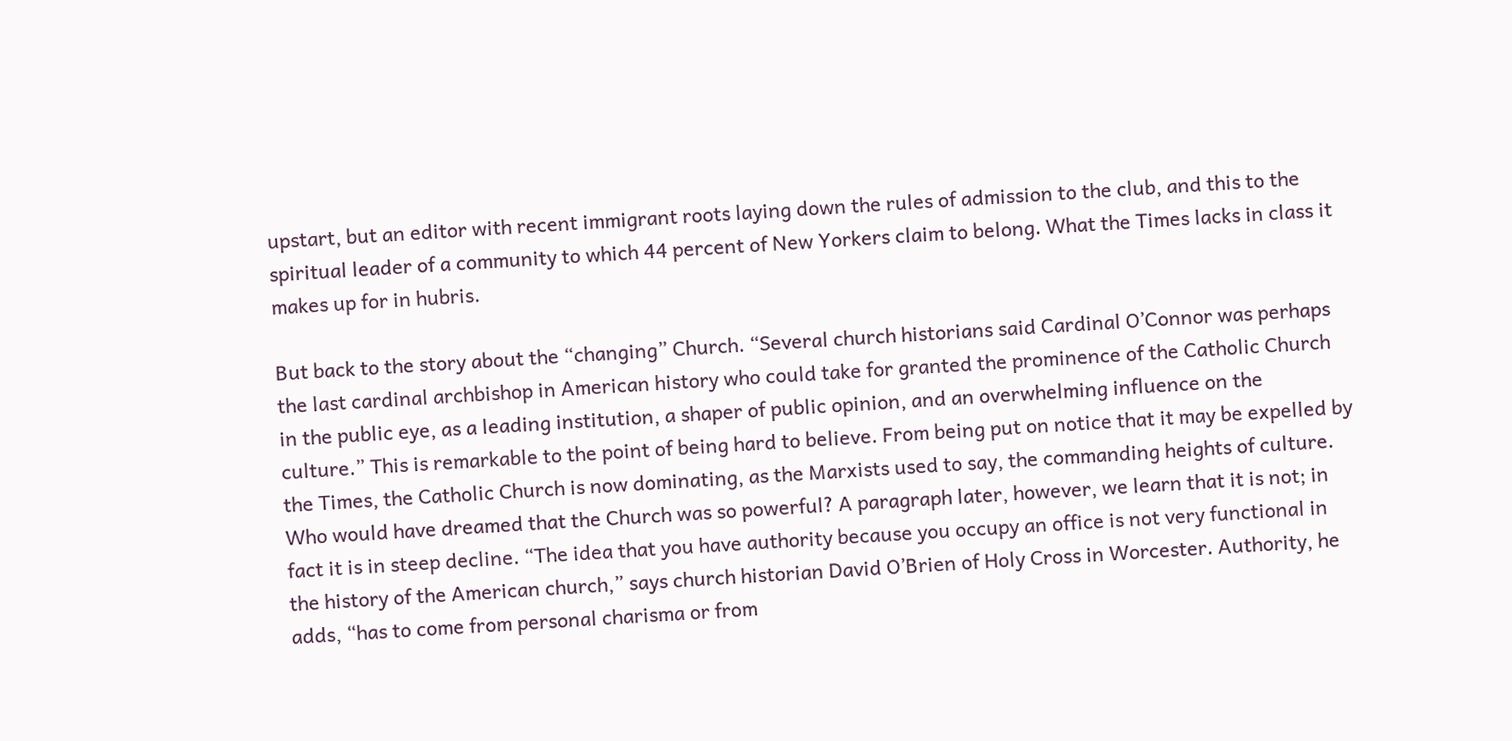upstart, but an editor with recent immigrant roots laying down the rules of admission to the club, and this to the spiritual leader of a community to which 44 percent of New Yorkers claim to belong. What the Times lacks in class it makes up for in hubris.

But back to the story about the “changing” Church. “Several church historians said Cardinal O’Connor was perhaps the last cardinal archbishop in American history who could take for granted the prominence of the Catholic Church in the public eye, as a leading institution, a shaper of public opinion, and an overwhelming influence on the culture.” This is remarkable to the point of being hard to believe. From being put on notice that it may be expelled by the Times, the Catholic Church is now dominating, as the Marxists used to say, the commanding heights of culture. Who would have dreamed that the Church was so powerful? A paragraph later, however, we learn that it is not; in fact it is in steep decline. “The idea that you have authority because you occupy an office is not very functional in the history of the American church,” says church historian David O’Brien of Holy Cross in Worcester. Authority, he adds, “has to come from personal charisma or from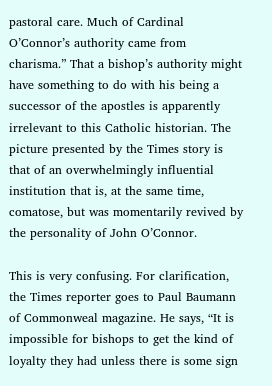pastoral care. Much of Cardinal O’Connor’s authority came from charisma.” That a bishop’s authority might have something to do with his being a successor of the apostles is apparently irrelevant to this Catholic historian. The picture presented by the Times story is that of an overwhelmingly influential institution that is, at the same time, comatose, but was momentarily revived by the personality of John O’Connor.

This is very confusing. For clarification, the Times reporter goes to Paul Baumann of Commonweal magazine. He says, “It is impossible for bishops to get the kind of loyalty they had unless there is some sign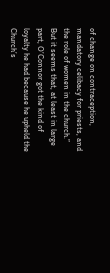of change on contraception, mandatory celibacy for priests, and the role of women in the church.” But it seems that, at least in large part, O’Connor got the kind of loyalty he had because he upheld the Church’s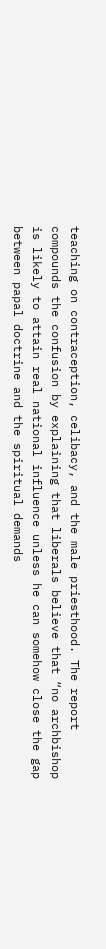teaching on contraception, celibacy, and the male priesthood. The report compounds the confusion by explaining that liberals believe that “no archbishop is likely to attain real national influence unless he can somehow close the gap between papal doctrine and the spiritual demands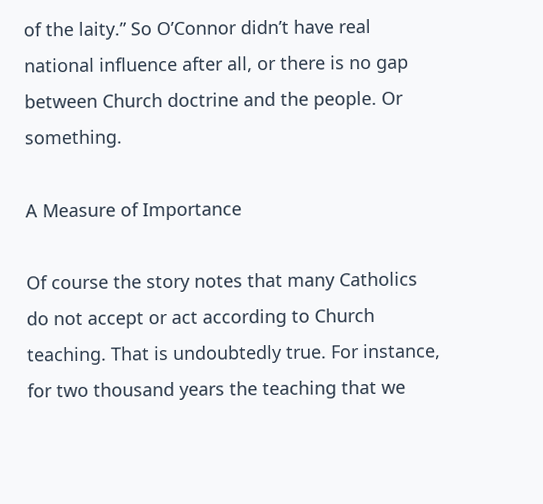of the laity.” So O’Connor didn’t have real national influence after all, or there is no gap between Church doctrine and the people. Or something.

A Measure of Importance

Of course the story notes that many Catholics do not accept or act according to Church teaching. That is undoubtedly true. For instance, for two thousand years the teaching that we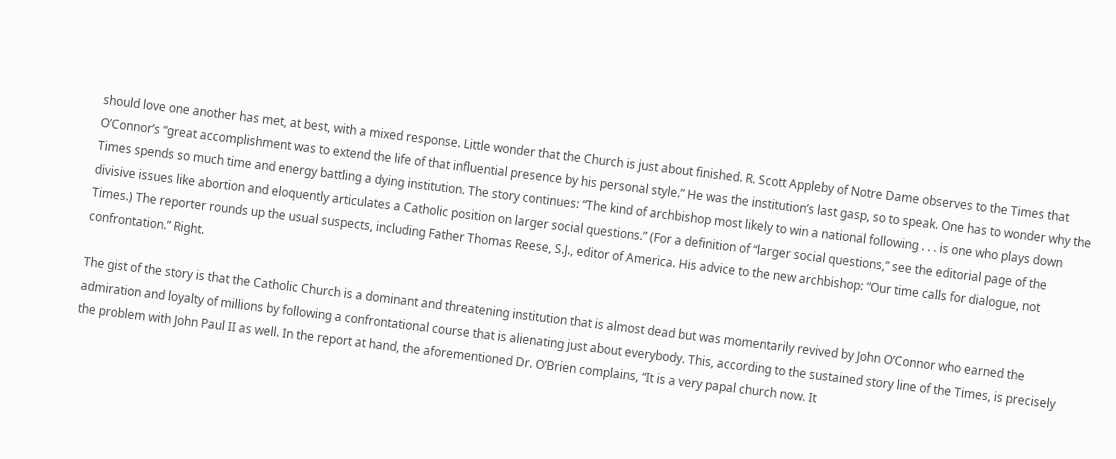should love one another has met, at best, with a mixed response. Little wonder that the Church is just about finished. R. Scott Appleby of Notre Dame observes to the Times that O’Connor’s “great accomplishment was to extend the life of that influential presence by his personal style.” He was the institution’s last gasp, so to speak. One has to wonder why the Times spends so much time and energy battling a dying institution. The story continues: “The kind of archbishop most likely to win a national following . . . is one who plays down divisive issues like abortion and eloquently articulates a Catholic position on larger social questions.” (For a definition of “larger social questions,” see the editorial page of the Times.) The reporter rounds up the usual suspects, including Father Thomas Reese, S.J., editor of America. His advice to the new archbishop: “Our time calls for dialogue, not confrontation.” Right.

The gist of the story is that the Catholic Church is a dominant and threatening institution that is almost dead but was momentarily revived by John O’Connor who earned the admiration and loyalty of millions by following a confrontational course that is alienating just about everybody. This, according to the sustained story line of the Times, is precisely the problem with John Paul II as well. In the report at hand, the aforementioned Dr. O’Brien complains, “It is a very papal church now. It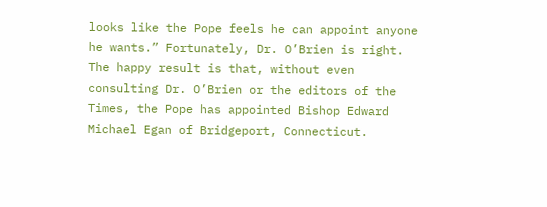looks like the Pope feels he can appoint anyone he wants.” Fortunately, Dr. O’Brien is right. The happy result is that, without even consulting Dr. O’Brien or the editors of the Times, the Pope has appointed Bishop Edward Michael Egan of Bridgeport, Connecticut.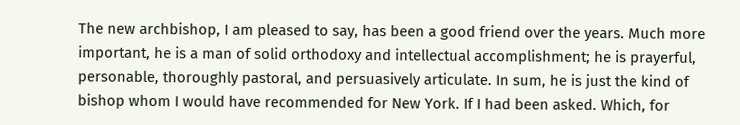The new archbishop, I am pleased to say, has been a good friend over the years. Much more important, he is a man of solid orthodoxy and intellectual accomplishment; he is prayerful, personable, thoroughly pastoral, and persuasively articulate. In sum, he is just the kind of bishop whom I would have recommended for New York. If I had been asked. Which, for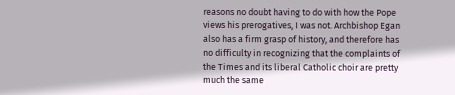reasons no doubt having to do with how the Pope views his prerogatives, I was not. Archbishop Egan also has a firm grasp of history, and therefore has no difficulty in recognizing that the complaints of the Times and its liberal Catholic choir are pretty much the same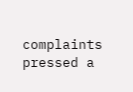complaints pressed a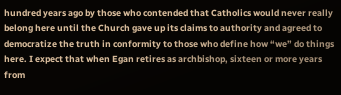hundred years ago by those who contended that Catholics would never really belong here until the Church gave up its claims to authority and agreed to democratize the truth in conformity to those who define how “we” do things here. I expect that when Egan retires as archbishop, sixteen or more years from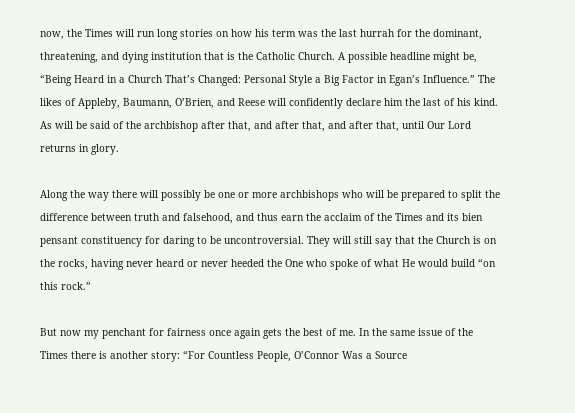now, the Times will run long stories on how his term was the last hurrah for the dominant, threatening, and dying institution that is the Catholic Church. A possible headline might be, “Being Heard in a Church That’s Changed: Personal Style a Big Factor in Egan’s Influence.” The likes of Appleby, Baumann, O’Brien, and Reese will confidently declare him the last of his kind. As will be said of the archbishop after that, and after that, and after that, until Our Lord returns in glory.

Along the way there will possibly be one or more archbishops who will be prepared to split the difference between truth and falsehood, and thus earn the acclaim of the Times and its bien pensant constituency for daring to be uncontroversial. They will still say that the Church is on the rocks, having never heard or never heeded the One who spoke of what He would build “on this rock.”

But now my penchant for fairness once again gets the best of me. In the same issue of the Times there is another story: “For Countless People, O’Connor Was a Source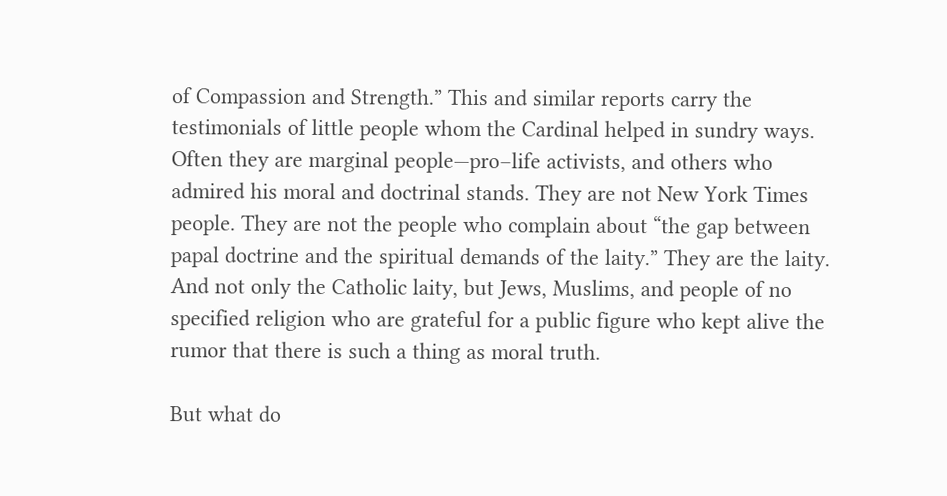of Compassion and Strength.” This and similar reports carry the testimonials of little people whom the Cardinal helped in sundry ways. Often they are marginal people—pro–life activists, and others who admired his moral and doctrinal stands. They are not New York Times people. They are not the people who complain about “the gap between papal doctrine and the spiritual demands of the laity.” They are the laity. And not only the Catholic laity, but Jews, Muslims, and people of no specified religion who are grateful for a public figure who kept alive the rumor that there is such a thing as moral truth.

But what do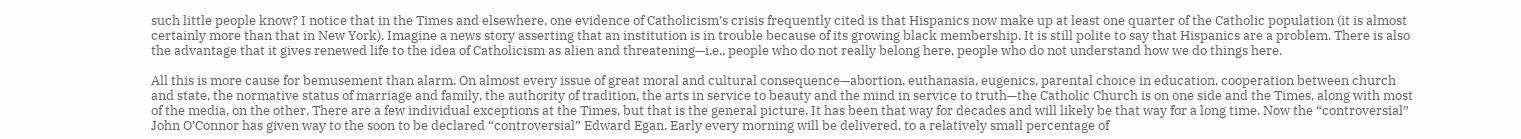such little people know? I notice that in the Times and elsewhere, one evidence of Catholicism’s crisis frequently cited is that Hispanics now make up at least one quarter of the Catholic population (it is almost certainly more than that in New York). Imagine a news story asserting that an institution is in trouble because of its growing black membership. It is still polite to say that Hispanics are a problem. There is also the advantage that it gives renewed life to the idea of Catholicism as alien and threatening—i.e., people who do not really belong here, people who do not understand how we do things here.

All this is more cause for bemusement than alarm. On almost every issue of great moral and cultural consequence—abortion, euthanasia, eugenics, parental choice in education, cooperation between church and state, the normative status of marriage and family, the authority of tradition, the arts in service to beauty and the mind in service to truth—the Catholic Church is on one side and the Times, along with most of the media, on the other. There are a few individual exceptions at the Times, but that is the general picture. It has been that way for decades and will likely be that way for a long time. Now the “controversial” John O’Connor has given way to the soon to be declared “controversial” Edward Egan. Early every morning will be delivered, to a relatively small percentage of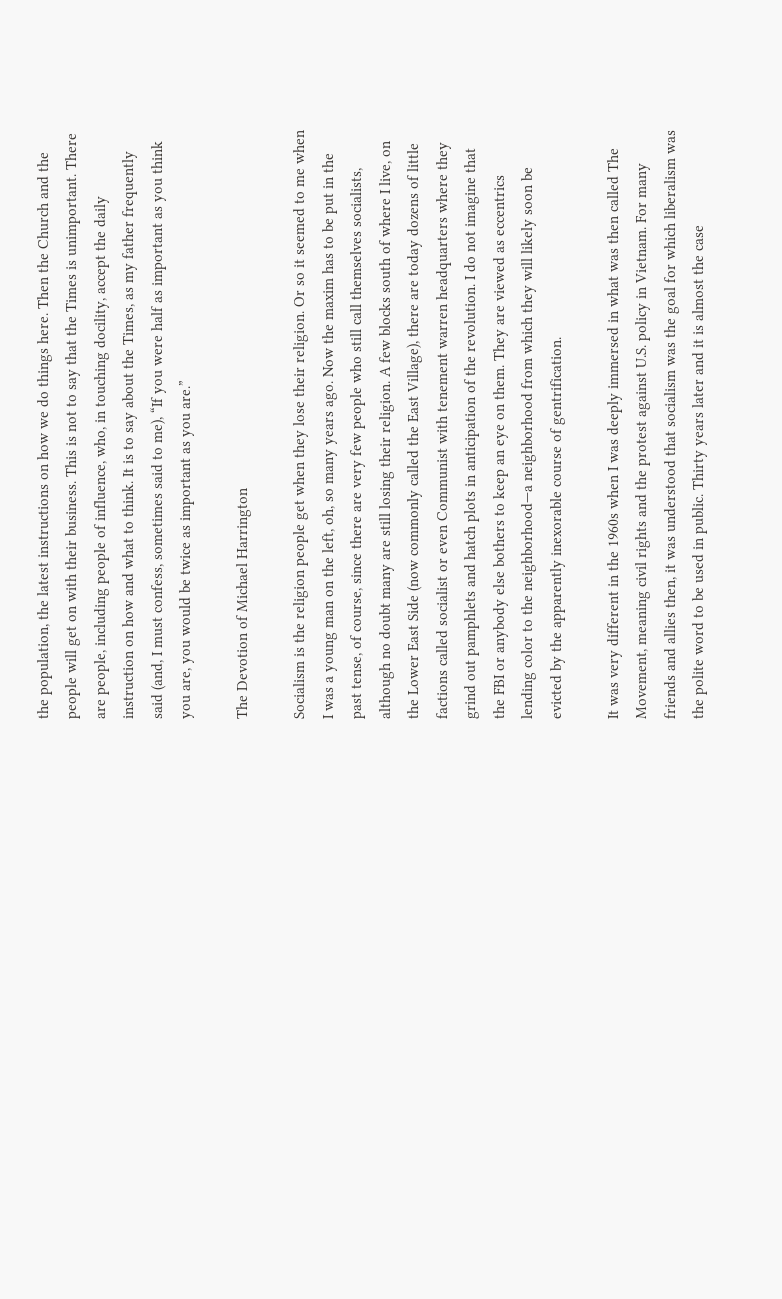the population, the latest instructions on how we do things here. Then the Church and the people will get on with their business. This is not to say that the Times is unimportant. There are people, including people of influence, who, in touching docility, accept the daily instruction on how and what to think. It is to say about the Times, as my father frequently said (and, I must confess, sometimes said to me), “If you were half as important as you think you are, you would be twice as important as you are.”

The Devotion of Michael Harrington

Socialism is the religion people get when they lose their religion. Or so it seemed to me when I was a young man on the left, oh, so many years ago. Now the maxim has to be put in the past tense, of course, since there are very few people who still call themselves socialists, although no doubt many are still losing their religion. A few blocks south of where I live, on the Lower East Side (now commonly called the East Village), there are today dozens of little factions called socialist or even Communist with tenement warren headquarters where they grind out pamphlets and hatch plots in anticipation of the revolution. I do not imagine that the FBI or anybody else bothers to keep an eye on them. They are viewed as eccentrics lending color to the neighborhood—a neighborhood from which they will likely soon be evicted by the apparently inexorable course of gentrification.

It was very different in the 1960s when I was deeply immersed in what was then called The Movement, meaning civil rights and the protest against U.S. policy in Vietnam. For many friends and allies then, it was understood that socialism was the goal for which liberalism was the polite word to be used in public. Thirty years later and it is almost the case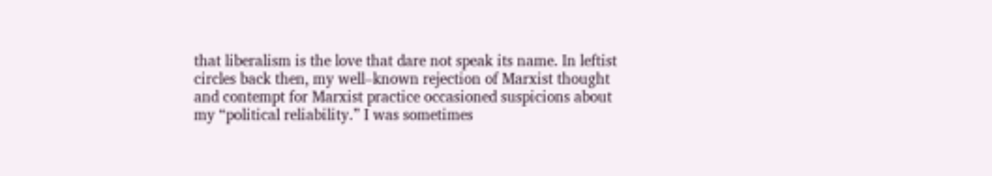that liberalism is the love that dare not speak its name. In leftist circles back then, my well–known rejection of Marxist thought and contempt for Marxist practice occasioned suspicions about my “political reliability.” I was sometimes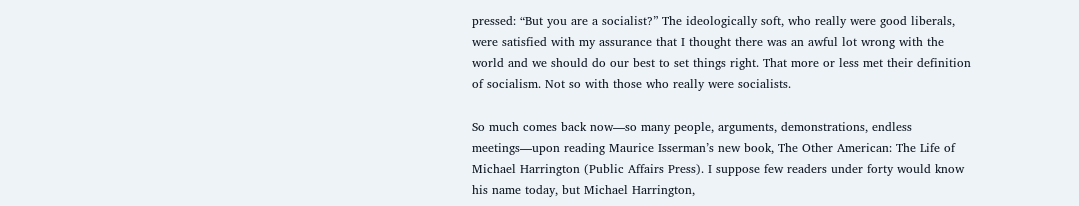pressed: “But you are a socialist?” The ideologically soft, who really were good liberals, were satisfied with my assurance that I thought there was an awful lot wrong with the world and we should do our best to set things right. That more or less met their definition of socialism. Not so with those who really were socialists.

So much comes back now—so many people, arguments, demonstrations, endless meetings—upon reading Maurice Isserman’s new book, The Other American: The Life of Michael Harrington (Public Affairs Press). I suppose few readers under forty would know his name today, but Michael Harrington,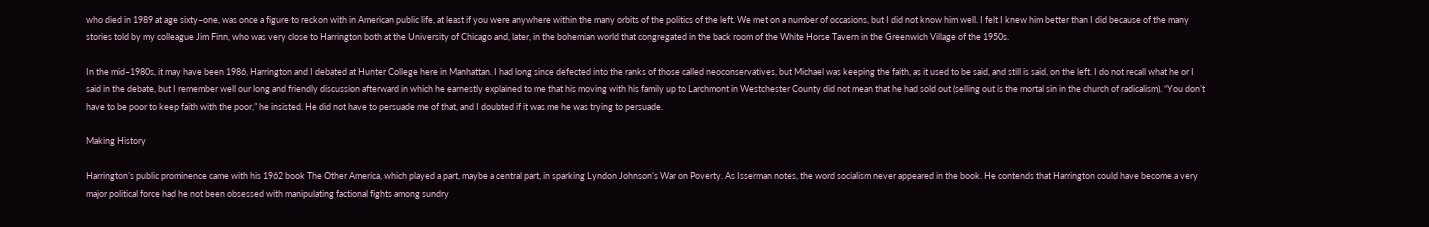who died in 1989 at age sixty–one, was once a figure to reckon with in American public life, at least if you were anywhere within the many orbits of the politics of the left. We met on a number of occasions, but I did not know him well. I felt I knew him better than I did because of the many stories told by my colleague Jim Finn, who was very close to Harrington both at the University of Chicago and, later, in the bohemian world that congregated in the back room of the White Horse Tavern in the Greenwich Village of the 1950s.

In the mid–1980s, it may have been 1986, Harrington and I debated at Hunter College here in Manhattan. I had long since defected into the ranks of those called neoconservatives, but Michael was keeping the faith, as it used to be said, and still is said, on the left. I do not recall what he or I said in the debate, but I remember well our long and friendly discussion afterward in which he earnestly explained to me that his moving with his family up to Larchmont in Westchester County did not mean that he had sold out (selling out is the mortal sin in the church of radicalism). “You don’t have to be poor to keep faith with the poor,” he insisted. He did not have to persuade me of that, and I doubted if it was me he was trying to persuade.

Making History

Harrington’s public prominence came with his 1962 book The Other America, which played a part, maybe a central part, in sparking Lyndon Johnson’s War on Poverty. As Isserman notes, the word socialism never appeared in the book. He contends that Harrington could have become a very major political force had he not been obsessed with manipulating factional fights among sundry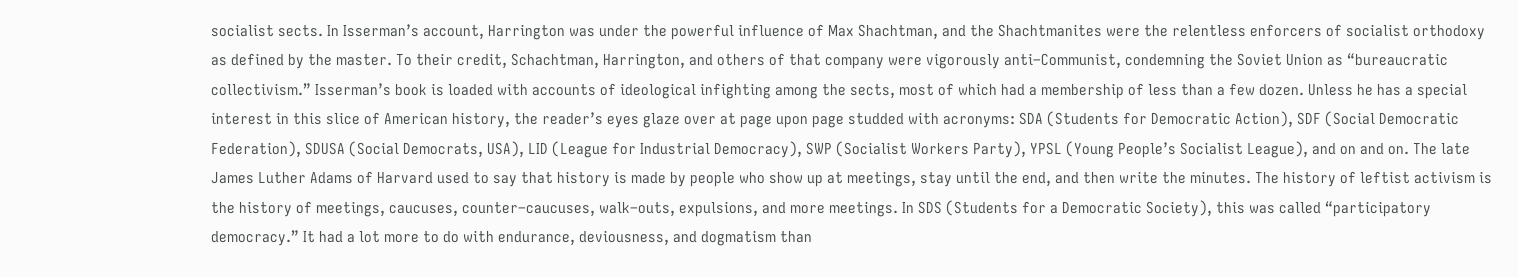socialist sects. In Isserman’s account, Harrington was under the powerful influence of Max Shachtman, and the Shachtmanites were the relentless enforcers of socialist orthodoxy as defined by the master. To their credit, Schachtman, Harrington, and others of that company were vigorously anti–Communist, condemning the Soviet Union as “bureaucratic collectivism.” Isserman’s book is loaded with accounts of ideological infighting among the sects, most of which had a membership of less than a few dozen. Unless he has a special interest in this slice of American history, the reader’s eyes glaze over at page upon page studded with acronyms: SDA (Students for Democratic Action), SDF (Social Democratic Federation), SDUSA (Social Democrats, USA), LID (League for Industrial Democracy), SWP (Socialist Workers Party), YPSL (Young People’s Socialist League), and on and on. The late James Luther Adams of Harvard used to say that history is made by people who show up at meetings, stay until the end, and then write the minutes. The history of leftist activism is the history of meetings, caucuses, counter–caucuses, walk–outs, expulsions, and more meetings. In SDS (Students for a Democratic Society), this was called “participatory democracy.” It had a lot more to do with endurance, deviousness, and dogmatism than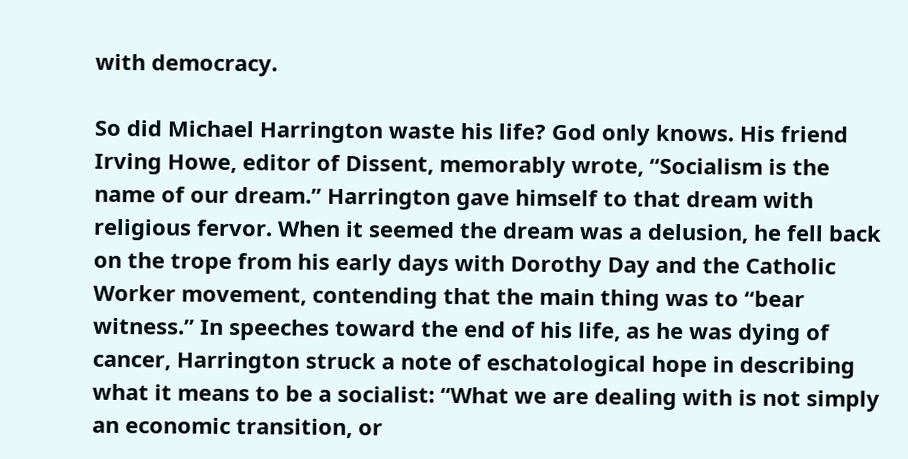with democracy.

So did Michael Harrington waste his life? God only knows. His friend Irving Howe, editor of Dissent, memorably wrote, “Socialism is the name of our dream.” Harrington gave himself to that dream with religious fervor. When it seemed the dream was a delusion, he fell back on the trope from his early days with Dorothy Day and the Catholic Worker movement, contending that the main thing was to “bear witness.” In speeches toward the end of his life, as he was dying of cancer, Harrington struck a note of eschatological hope in describing what it means to be a socialist: “What we are dealing with is not simply an economic transition, or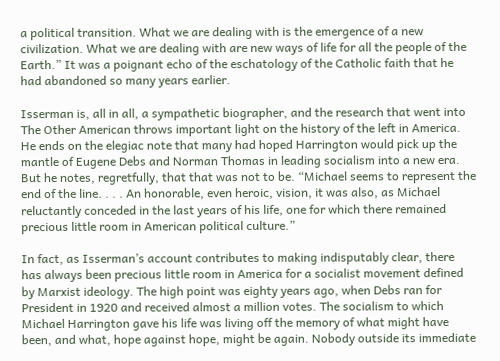a political transition. What we are dealing with is the emergence of a new civilization. What we are dealing with are new ways of life for all the people of the Earth.” It was a poignant echo of the eschatology of the Catholic faith that he had abandoned so many years earlier.

Isserman is, all in all, a sympathetic biographer, and the research that went into The Other American throws important light on the history of the left in America. He ends on the elegiac note that many had hoped Harrington would pick up the mantle of Eugene Debs and Norman Thomas in leading socialism into a new era. But he notes, regretfully, that that was not to be. “Michael seems to represent the end of the line. . . . An honorable, even heroic, vision, it was also, as Michael reluctantly conceded in the last years of his life, one for which there remained precious little room in American political culture.”

In fact, as Isserman’s account contributes to making indisputably clear, there has always been precious little room in America for a socialist movement defined by Marxist ideology. The high point was eighty years ago, when Debs ran for President in 1920 and received almost a million votes. The socialism to which Michael Harrington gave his life was living off the memory of what might have been, and what, hope against hope, might be again. Nobody outside its immediate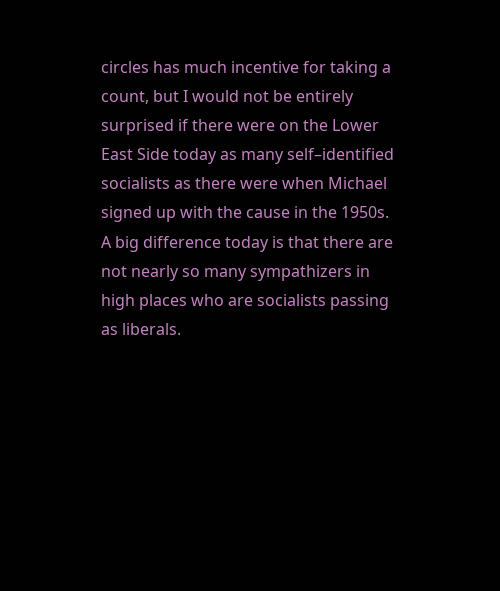circles has much incentive for taking a count, but I would not be entirely surprised if there were on the Lower East Side today as many self–identified socialists as there were when Michael signed up with the cause in the 1950s. A big difference today is that there are not nearly so many sympathizers in high places who are socialists passing as liberals.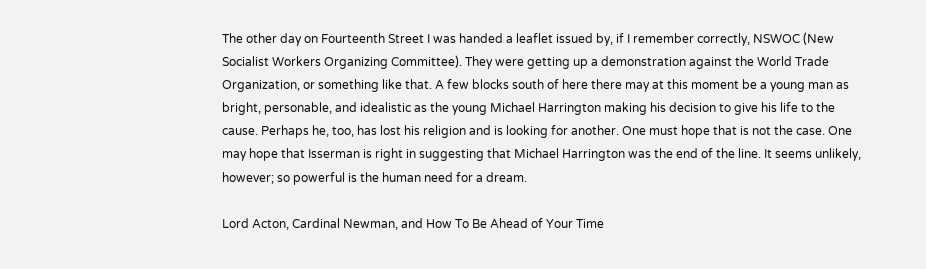The other day on Fourteenth Street I was handed a leaflet issued by, if I remember correctly, NSWOC (New Socialist Workers Organizing Committee). They were getting up a demonstration against the World Trade Organization, or something like that. A few blocks south of here there may at this moment be a young man as bright, personable, and idealistic as the young Michael Harrington making his decision to give his life to the cause. Perhaps he, too, has lost his religion and is looking for another. One must hope that is not the case. One may hope that Isserman is right in suggesting that Michael Harrington was the end of the line. It seems unlikely, however; so powerful is the human need for a dream.

Lord Acton, Cardinal Newman, and How To Be Ahead of Your Time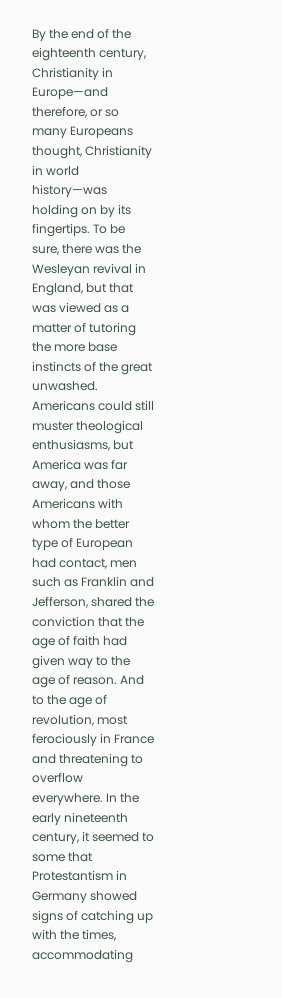By the end of the eighteenth century, Christianity in Europe—and therefore, or so many Europeans thought, Christianity in world history—was holding on by its fingertips. To be sure, there was the Wesleyan revival in England, but that was viewed as a matter of tutoring the more base instincts of the great unwashed. Americans could still muster theological enthusiasms, but America was far away, and those Americans with whom the better type of European had contact, men such as Franklin and Jefferson, shared the conviction that the age of faith had given way to the age of reason. And to the age of revolution, most ferociously in France and threatening to overflow everywhere. In the early nineteenth century, it seemed to some that Protestantism in Germany showed signs of catching up with the times, accommodating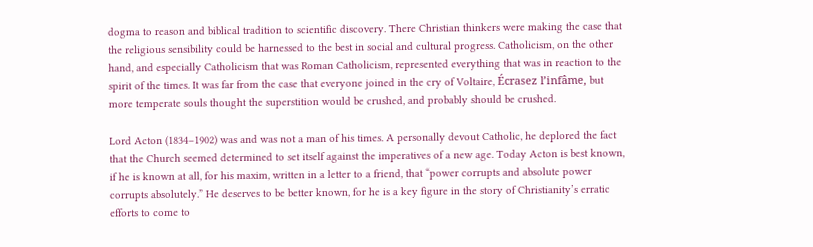dogma to reason and biblical tradition to scientific discovery. There Christian thinkers were making the case that the religious sensibility could be harnessed to the best in social and cultural progress. Catholicism, on the other hand, and especially Catholicism that was Roman Catholicism, represented everything that was in reaction to the spirit of the times. It was far from the case that everyone joined in the cry of Voltaire, Écrasez l’infâme, but more temperate souls thought the superstition would be crushed, and probably should be crushed.

Lord Acton (1834–1902) was and was not a man of his times. A personally devout Catholic, he deplored the fact that the Church seemed determined to set itself against the imperatives of a new age. Today Acton is best known, if he is known at all, for his maxim, written in a letter to a friend, that “power corrupts and absolute power corrupts absolutely.” He deserves to be better known, for he is a key figure in the story of Christianity’s erratic efforts to come to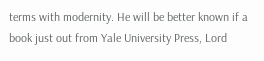terms with modernity. He will be better known if a book just out from Yale University Press, Lord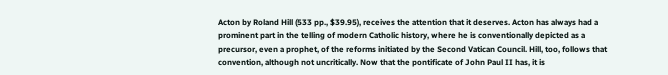Acton by Roland Hill (533 pp., $39.95), receives the attention that it deserves. Acton has always had a prominent part in the telling of modern Catholic history, where he is conventionally depicted as a precursor, even a prophet, of the reforms initiated by the Second Vatican Council. Hill, too, follows that convention, although not uncritically. Now that the pontificate of John Paul II has, it is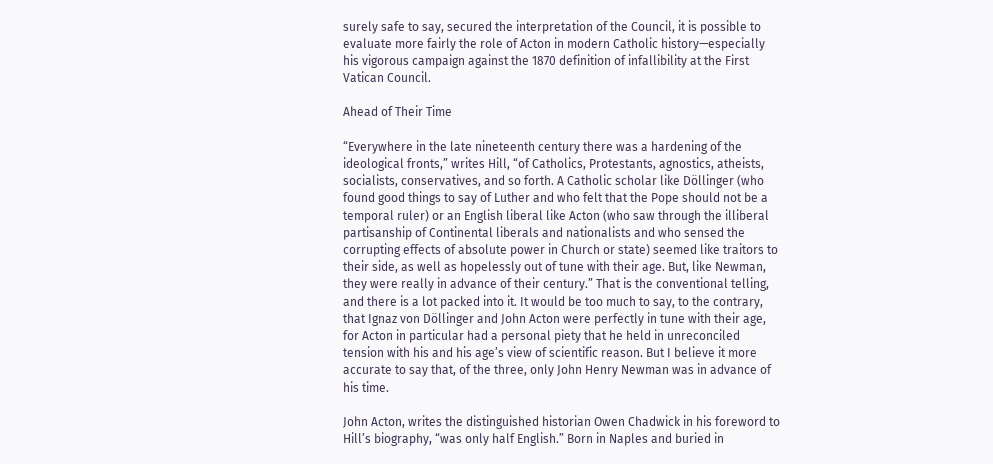surely safe to say, secured the interpretation of the Council, it is possible to evaluate more fairly the role of Acton in modern Catholic history—especially his vigorous campaign against the 1870 definition of infallibility at the First Vatican Council.

Ahead of Their Time

“Everywhere in the late nineteenth century there was a hardening of the ideological fronts,” writes Hill, “of Catholics, Protestants, agnostics, atheists, socialists, conservatives, and so forth. A Catholic scholar like Döllinger (who found good things to say of Luther and who felt that the Pope should not be a temporal ruler) or an English liberal like Acton (who saw through the illiberal partisanship of Continental liberals and nationalists and who sensed the corrupting effects of absolute power in Church or state) seemed like traitors to their side, as well as hopelessly out of tune with their age. But, like Newman, they were really in advance of their century.” That is the conventional telling, and there is a lot packed into it. It would be too much to say, to the contrary, that Ignaz von Döllinger and John Acton were perfectly in tune with their age, for Acton in particular had a personal piety that he held in unreconciled tension with his and his age’s view of scientific reason. But I believe it more accurate to say that, of the three, only John Henry Newman was in advance of his time.

John Acton, writes the distinguished historian Owen Chadwick in his foreword to Hill’s biography, “was only half English.” Born in Naples and buried in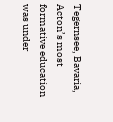Tegernsee, Bavaria, Acton’s most formative education was under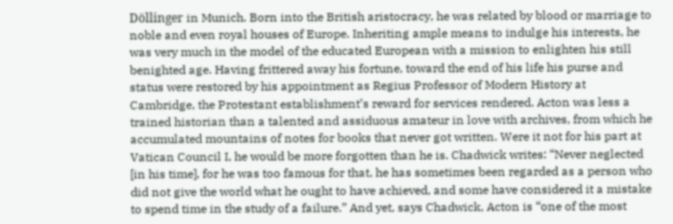Döllinger in Munich. Born into the British aristocracy, he was related by blood or marriage to noble and even royal houses of Europe. Inheriting ample means to indulge his interests, he was very much in the model of the educated European with a mission to enlighten his still benighted age. Having frittered away his fortune, toward the end of his life his purse and status were restored by his appointment as Regius Professor of Modern History at Cambridge, the Protestant establishment’s reward for services rendered. Acton was less a trained historian than a talented and assiduous amateur in love with archives, from which he accumulated mountains of notes for books that never got written. Were it not for his part at Vatican Council I, he would be more forgotten than he is. Chadwick writes: “Never neglected [in his time], for he was too famous for that, he has sometimes been regarded as a person who did not give the world what he ought to have achieved, and some have considered it a mistake to spend time in the study of a failure.” And yet, says Chadwick, Acton is “one of the most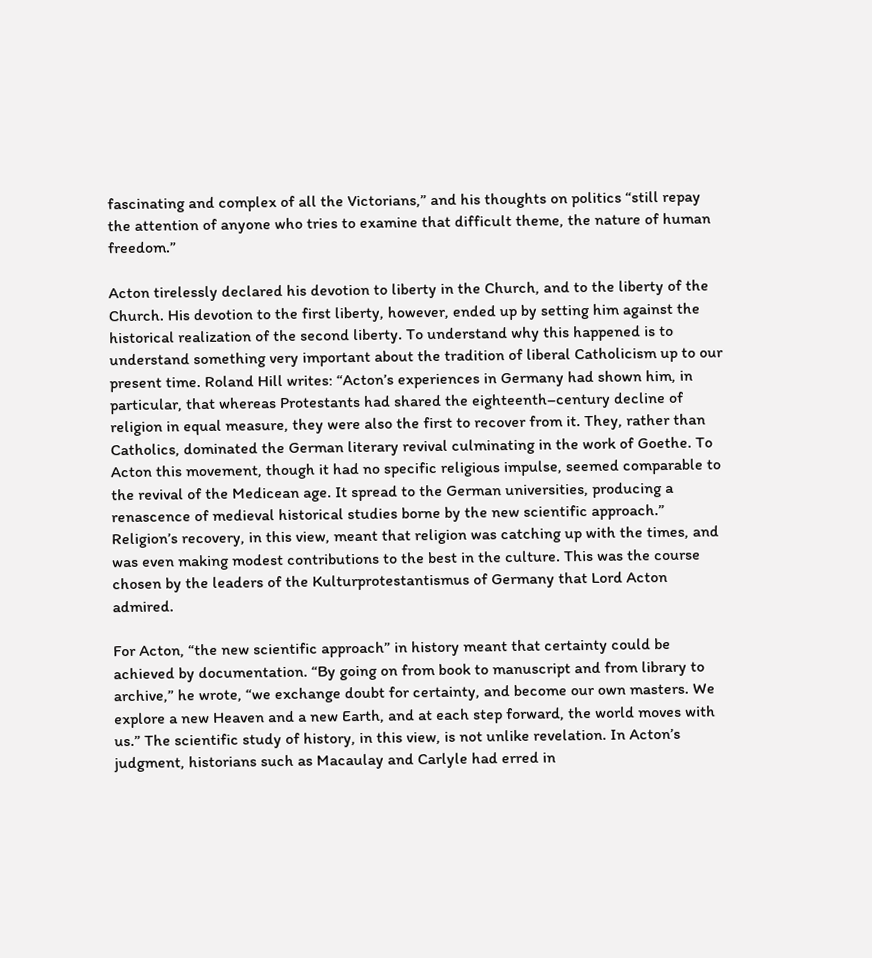fascinating and complex of all the Victorians,” and his thoughts on politics “still repay the attention of anyone who tries to examine that difficult theme, the nature of human freedom.”

Acton tirelessly declared his devotion to liberty in the Church, and to the liberty of the Church. His devotion to the first liberty, however, ended up by setting him against the historical realization of the second liberty. To understand why this happened is to understand something very important about the tradition of liberal Catholicism up to our present time. Roland Hill writes: “Acton’s experiences in Germany had shown him, in particular, that whereas Protestants had shared the eighteenth–century decline of religion in equal measure, they were also the first to recover from it. They, rather than Catholics, dominated the German literary revival culminating in the work of Goethe. To Acton this movement, though it had no specific religious impulse, seemed comparable to the revival of the Medicean age. It spread to the German universities, producing a renascence of medieval historical studies borne by the new scientific approach.” Religion’s recovery, in this view, meant that religion was catching up with the times, and was even making modest contributions to the best in the culture. This was the course chosen by the leaders of the Kulturprotestantismus of Germany that Lord Acton admired.

For Acton, “the new scientific approach” in history meant that certainty could be achieved by documentation. “By going on from book to manuscript and from library to archive,” he wrote, “we exchange doubt for certainty, and become our own masters. We explore a new Heaven and a new Earth, and at each step forward, the world moves with us.” The scientific study of history, in this view, is not unlike revelation. In Acton’s judgment, historians such as Macaulay and Carlyle had erred in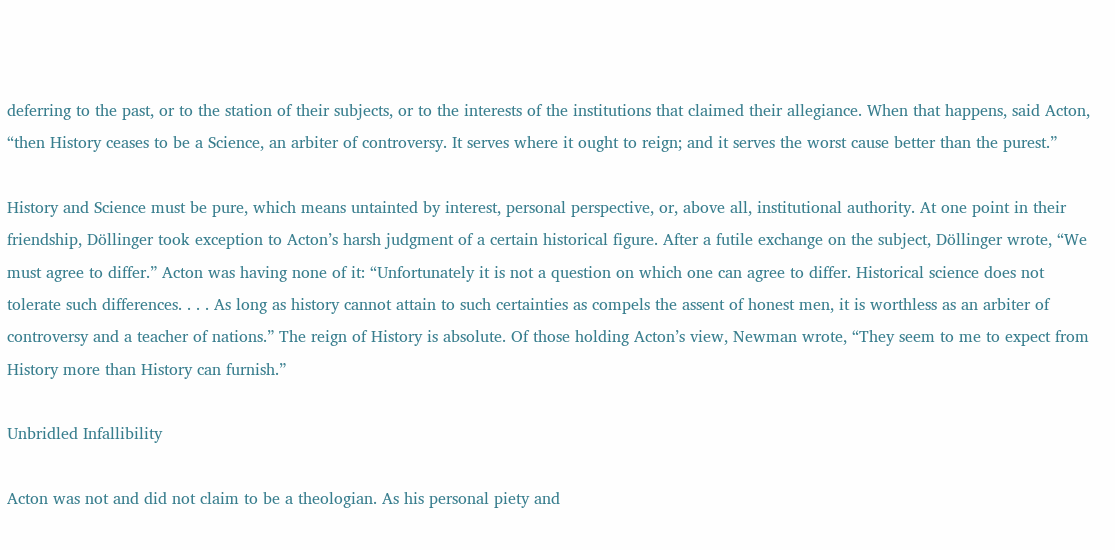deferring to the past, or to the station of their subjects, or to the interests of the institutions that claimed their allegiance. When that happens, said Acton, “then History ceases to be a Science, an arbiter of controversy. It serves where it ought to reign; and it serves the worst cause better than the purest.”

History and Science must be pure, which means untainted by interest, personal perspective, or, above all, institutional authority. At one point in their friendship, Döllinger took exception to Acton’s harsh judgment of a certain historical figure. After a futile exchange on the subject, Döllinger wrote, “We must agree to differ.” Acton was having none of it: “Unfortunately it is not a question on which one can agree to differ. Historical science does not tolerate such differences. . . . As long as history cannot attain to such certainties as compels the assent of honest men, it is worthless as an arbiter of controversy and a teacher of nations.” The reign of History is absolute. Of those holding Acton’s view, Newman wrote, “They seem to me to expect from History more than History can furnish.”

Unbridled Infallibility

Acton was not and did not claim to be a theologian. As his personal piety and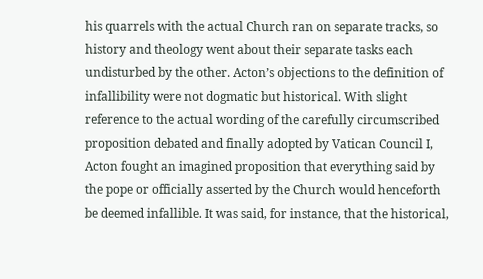his quarrels with the actual Church ran on separate tracks, so history and theology went about their separate tasks each undisturbed by the other. Acton’s objections to the definition of infallibility were not dogmatic but historical. With slight reference to the actual wording of the carefully circumscribed proposition debated and finally adopted by Vatican Council I, Acton fought an imagined proposition that everything said by the pope or officially asserted by the Church would henceforth be deemed infallible. It was said, for instance, that the historical,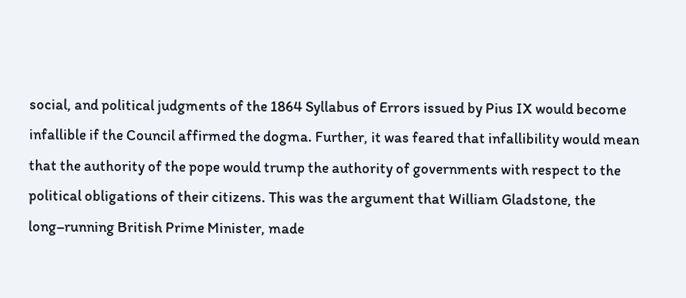social, and political judgments of the 1864 Syllabus of Errors issued by Pius IX would become infallible if the Council affirmed the dogma. Further, it was feared that infallibility would mean that the authority of the pope would trump the authority of governments with respect to the political obligations of their citizens. This was the argument that William Gladstone, the long–running British Prime Minister, made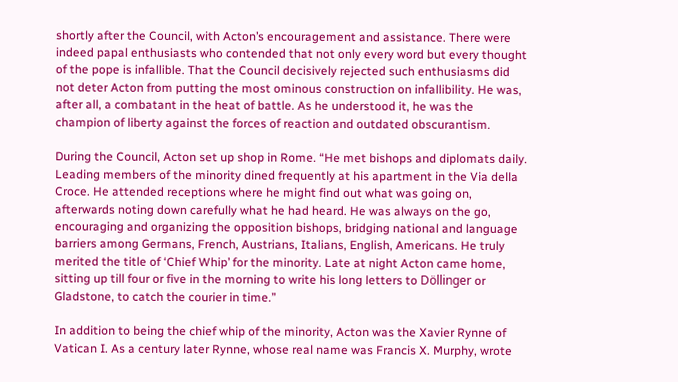shortly after the Council, with Acton’s encouragement and assistance. There were indeed papal enthusiasts who contended that not only every word but every thought of the pope is infallible. That the Council decisively rejected such enthusiasms did not deter Acton from putting the most ominous construction on infallibility. He was, after all, a combatant in the heat of battle. As he understood it, he was the champion of liberty against the forces of reaction and outdated obscurantism.

During the Council, Acton set up shop in Rome. “He met bishops and diplomats daily. Leading members of the minority dined frequently at his apartment in the Via della Croce. He attended receptions where he might find out what was going on, afterwards noting down carefully what he had heard. He was always on the go, encouraging and organizing the opposition bishops, bridging national and language barriers among Germans, French, Austrians, Italians, English, Americans. He truly merited the title of ‘Chief Whip’ for the minority. Late at night Acton came home, sitting up till four or five in the morning to write his long letters to Döllinger or Gladstone, to catch the courier in time.”

In addition to being the chief whip of the minority, Acton was the Xavier Rynne of Vatican I. As a century later Rynne, whose real name was Francis X. Murphy, wrote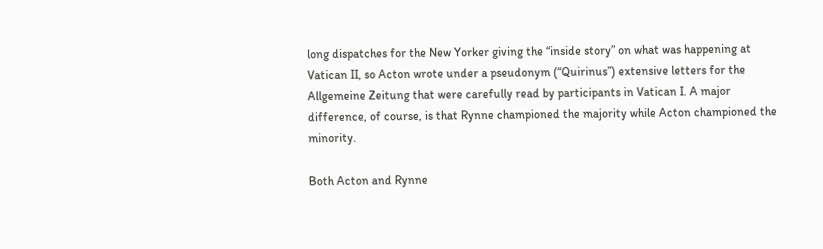long dispatches for the New Yorker giving the “inside story” on what was happening at Vatican II, so Acton wrote under a pseudonym (“Quirinus”) extensive letters for the Allgemeine Zeitung that were carefully read by participants in Vatican I. A major difference, of course, is that Rynne championed the majority while Acton championed the minority.

Both Acton and Rynne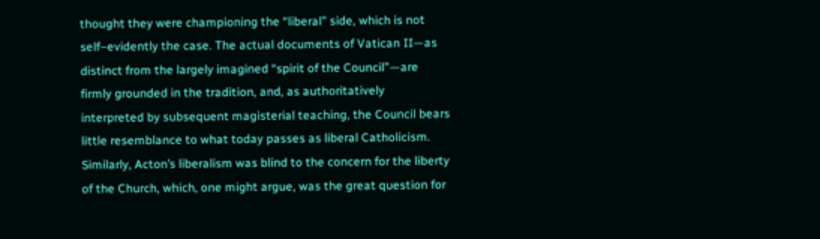thought they were championing the “liberal” side, which is not self–evidently the case. The actual documents of Vatican II—as distinct from the largely imagined “spirit of the Council”—are firmly grounded in the tradition, and, as authoritatively interpreted by subsequent magisterial teaching, the Council bears little resemblance to what today passes as liberal Catholicism. Similarly, Acton’s liberalism was blind to the concern for the liberty of the Church, which, one might argue, was the great question for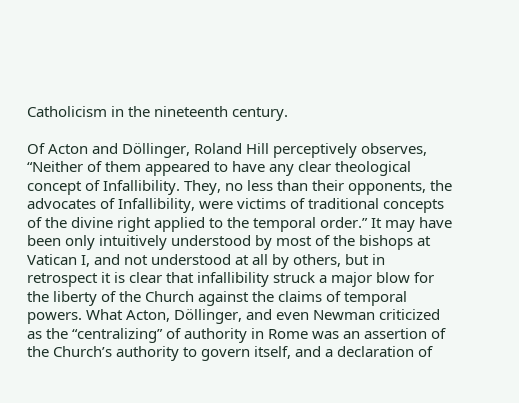Catholicism in the nineteenth century.

Of Acton and Döllinger, Roland Hill perceptively observes, “Neither of them appeared to have any clear theological concept of Infallibility. They, no less than their opponents, the advocates of Infallibility, were victims of traditional concepts of the divine right applied to the temporal order.” It may have been only intuitively understood by most of the bishops at Vatican I, and not understood at all by others, but in retrospect it is clear that infallibility struck a major blow for the liberty of the Church against the claims of temporal powers. What Acton, Döllinger, and even Newman criticized as the “centralizing” of authority in Rome was an assertion of the Church’s authority to govern itself, and a declaration of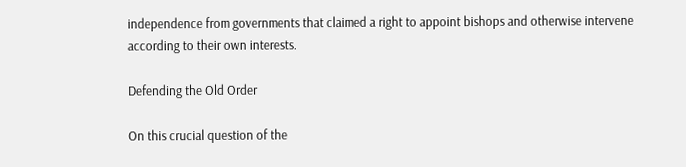independence from governments that claimed a right to appoint bishops and otherwise intervene according to their own interests.

Defending the Old Order

On this crucial question of the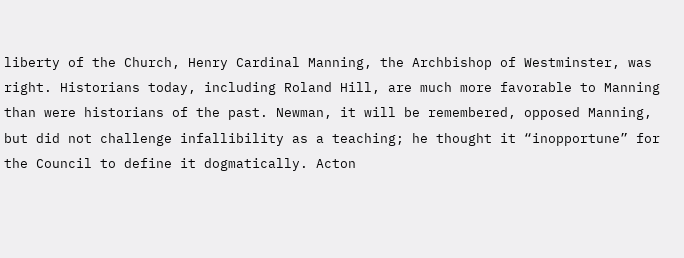liberty of the Church, Henry Cardinal Manning, the Archbishop of Westminster, was right. Historians today, including Roland Hill, are much more favorable to Manning than were historians of the past. Newman, it will be remembered, opposed Manning, but did not challenge infallibility as a teaching; he thought it “inopportune” for the Council to define it dogmatically. Acton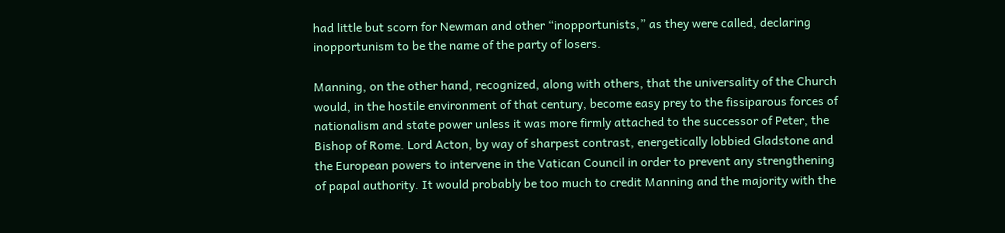had little but scorn for Newman and other “inopportunists,” as they were called, declaring inopportunism to be the name of the party of losers.

Manning, on the other hand, recognized, along with others, that the universality of the Church would, in the hostile environment of that century, become easy prey to the fissiparous forces of nationalism and state power unless it was more firmly attached to the successor of Peter, the Bishop of Rome. Lord Acton, by way of sharpest contrast, energetically lobbied Gladstone and the European powers to intervene in the Vatican Council in order to prevent any strengthening of papal authority. It would probably be too much to credit Manning and the majority with the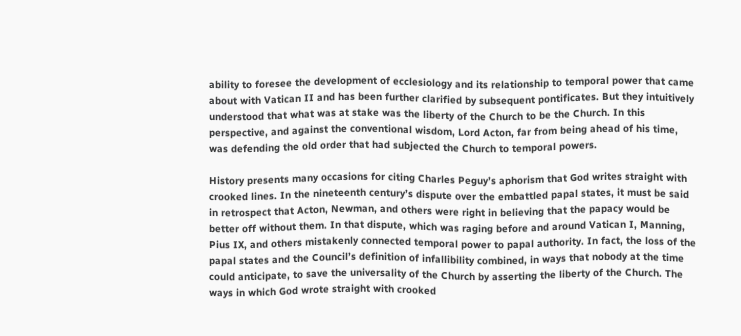ability to foresee the development of ecclesiology and its relationship to temporal power that came about with Vatican II and has been further clarified by subsequent pontificates. But they intuitively understood that what was at stake was the liberty of the Church to be the Church. In this perspective, and against the conventional wisdom, Lord Acton, far from being ahead of his time, was defending the old order that had subjected the Church to temporal powers.

History presents many occasions for citing Charles Peguy’s aphorism that God writes straight with crooked lines. In the nineteenth century’s dispute over the embattled papal states, it must be said in retrospect that Acton, Newman, and others were right in believing that the papacy would be better off without them. In that dispute, which was raging before and around Vatican I, Manning, Pius IX, and others mistakenly connected temporal power to papal authority. In fact, the loss of the papal states and the Council’s definition of infallibility combined, in ways that nobody at the time could anticipate, to save the universality of the Church by asserting the liberty of the Church. The ways in which God wrote straight with crooked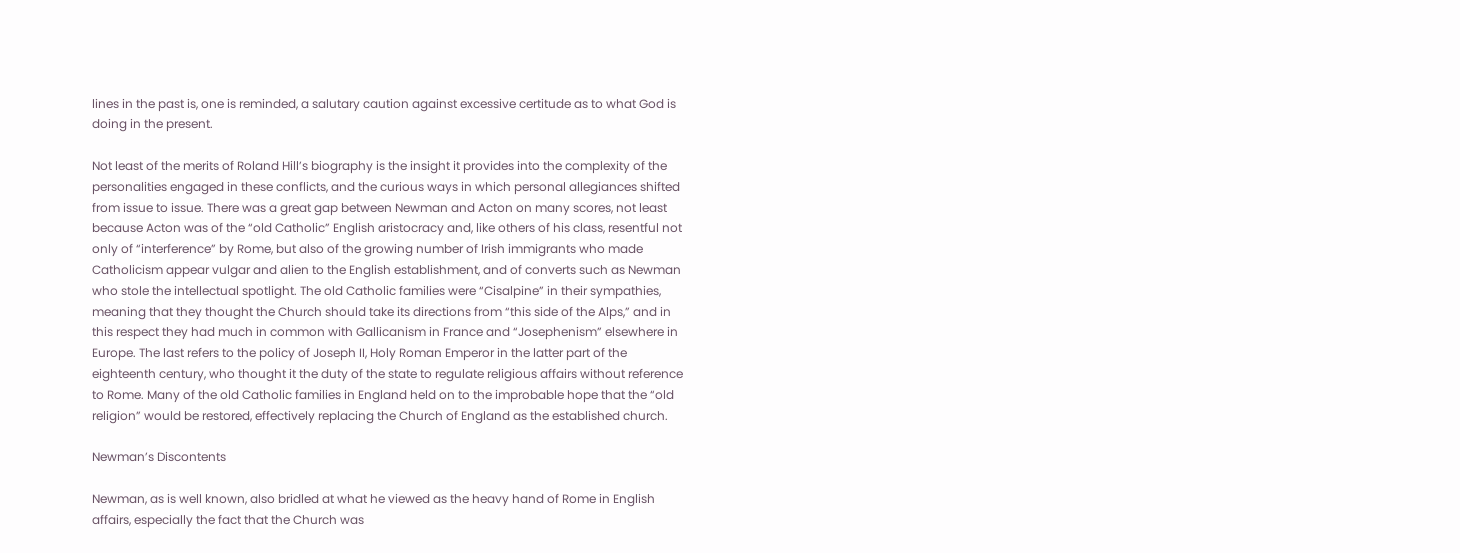lines in the past is, one is reminded, a salutary caution against excessive certitude as to what God is doing in the present.

Not least of the merits of Roland Hill’s biography is the insight it provides into the complexity of the personalities engaged in these conflicts, and the curious ways in which personal allegiances shifted from issue to issue. There was a great gap between Newman and Acton on many scores, not least because Acton was of the “old Catholic” English aristocracy and, like others of his class, resentful not only of “interference” by Rome, but also of the growing number of Irish immigrants who made Catholicism appear vulgar and alien to the English establishment, and of converts such as Newman who stole the intellectual spotlight. The old Catholic families were “Cisalpine” in their sympathies, meaning that they thought the Church should take its directions from “this side of the Alps,” and in this respect they had much in common with Gallicanism in France and “Josephenism” elsewhere in Europe. The last refers to the policy of Joseph II, Holy Roman Emperor in the latter part of the eighteenth century, who thought it the duty of the state to regulate religious affairs without reference to Rome. Many of the old Catholic families in England held on to the improbable hope that the “old religion” would be restored, effectively replacing the Church of England as the established church.

Newman’s Discontents

Newman, as is well known, also bridled at what he viewed as the heavy hand of Rome in English affairs, especially the fact that the Church was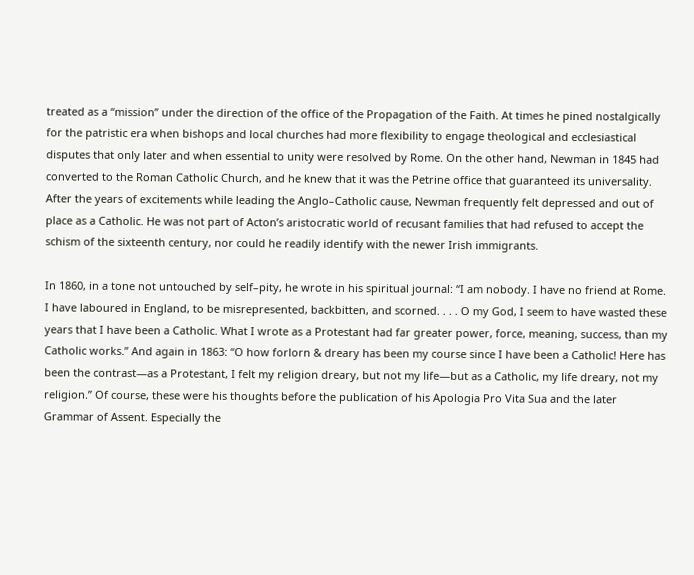treated as a “mission” under the direction of the office of the Propagation of the Faith. At times he pined nostalgically for the patristic era when bishops and local churches had more flexibility to engage theological and ecclesiastical disputes that only later and when essential to unity were resolved by Rome. On the other hand, Newman in 1845 had converted to the Roman Catholic Church, and he knew that it was the Petrine office that guaranteed its universality. After the years of excitements while leading the Anglo–Catholic cause, Newman frequently felt depressed and out of place as a Catholic. He was not part of Acton’s aristocratic world of recusant families that had refused to accept the schism of the sixteenth century, nor could he readily identify with the newer Irish immigrants.

In 1860, in a tone not untouched by self–pity, he wrote in his spiritual journal: “I am nobody. I have no friend at Rome. I have laboured in England, to be misrepresented, backbitten, and scorned. . . . O my God, I seem to have wasted these years that I have been a Catholic. What I wrote as a Protestant had far greater power, force, meaning, success, than my Catholic works.” And again in 1863: “O how forlorn & dreary has been my course since I have been a Catholic! Here has been the contrast—as a Protestant, I felt my religion dreary, but not my life—but as a Catholic, my life dreary, not my religion.” Of course, these were his thoughts before the publication of his Apologia Pro Vita Sua and the later Grammar of Assent. Especially the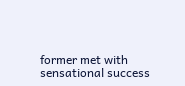former met with sensational success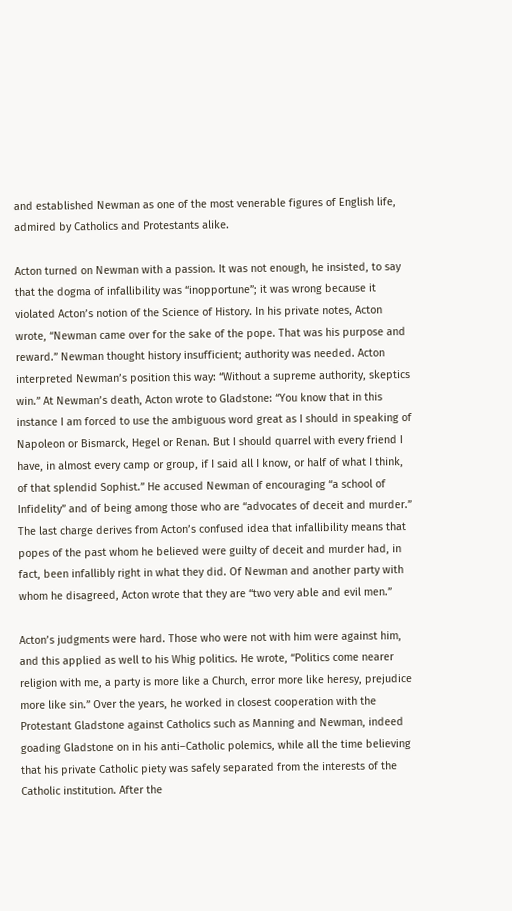and established Newman as one of the most venerable figures of English life, admired by Catholics and Protestants alike.

Acton turned on Newman with a passion. It was not enough, he insisted, to say that the dogma of infallibility was “inopportune”; it was wrong because it violated Acton’s notion of the Science of History. In his private notes, Acton wrote, “Newman came over for the sake of the pope. That was his purpose and reward.” Newman thought history insufficient; authority was needed. Acton interpreted Newman’s position this way: “Without a supreme authority, skeptics win.” At Newman’s death, Acton wrote to Gladstone: “You know that in this instance I am forced to use the ambiguous word great as I should in speaking of Napoleon or Bismarck, Hegel or Renan. But I should quarrel with every friend I have, in almost every camp or group, if I said all I know, or half of what I think, of that splendid Sophist.” He accused Newman of encouraging “a school of Infidelity” and of being among those who are “advocates of deceit and murder.” The last charge derives from Acton’s confused idea that infallibility means that popes of the past whom he believed were guilty of deceit and murder had, in fact, been infallibly right in what they did. Of Newman and another party with whom he disagreed, Acton wrote that they are “two very able and evil men.”

Acton’s judgments were hard. Those who were not with him were against him, and this applied as well to his Whig politics. He wrote, “Politics come nearer religion with me, a party is more like a Church, error more like heresy, prejudice more like sin.” Over the years, he worked in closest cooperation with the Protestant Gladstone against Catholics such as Manning and Newman, indeed goading Gladstone on in his anti–Catholic polemics, while all the time believing that his private Catholic piety was safely separated from the interests of the Catholic institution. After the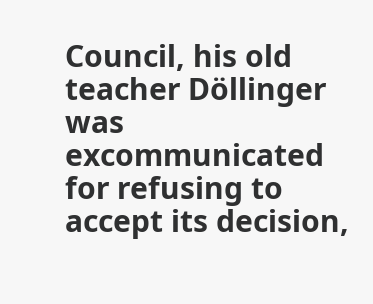Council, his old teacher Döllinger was excommunicated for refusing to accept its decision,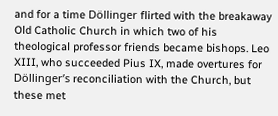and for a time Döllinger flirted with the breakaway Old Catholic Church in which two of his theological professor friends became bishops. Leo XIII, who succeeded Pius IX, made overtures for Döllinger’s reconciliation with the Church, but these met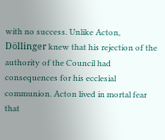with no success. Unlike Acton, Döllinger knew that his rejection of the authority of the Council had consequences for his ecclesial communion. Acton lived in mortal fear that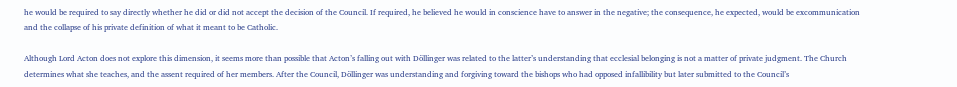he would be required to say directly whether he did or did not accept the decision of the Council. If required, he believed he would in conscience have to answer in the negative; the consequence, he expected, would be excommunication and the collapse of his private definition of what it meant to be Catholic.

Although Lord Acton does not explore this dimension, it seems more than possible that Acton’s falling out with Döllinger was related to the latter’s understanding that ecclesial belonging is not a matter of private judgment. The Church determines what she teaches, and the assent required of her members. After the Council, Döllinger was understanding and forgiving toward the bishops who had opposed infallibility but later submitted to the Council’s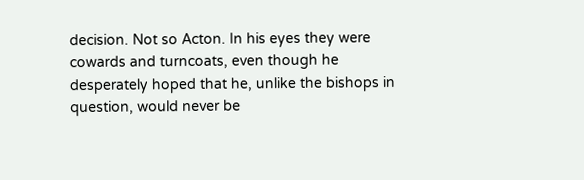decision. Not so Acton. In his eyes they were cowards and turncoats, even though he desperately hoped that he, unlike the bishops in question, would never be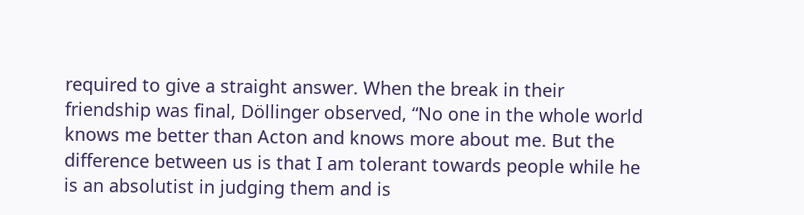required to give a straight answer. When the break in their friendship was final, Döllinger observed, “No one in the whole world knows me better than Acton and knows more about me. But the difference between us is that I am tolerant towards people while he is an absolutist in judging them and is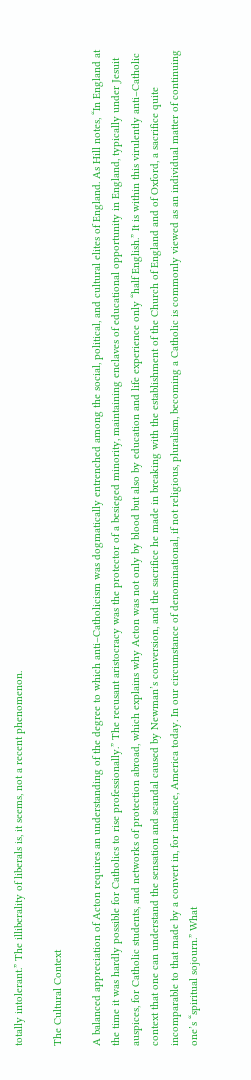totally intolerant.” The illiberality of liberals is, it seems, not a recent phenomenon.

The Cultural Context

A balanced appreciation of Acton requires an understanding of the degree to which anti–Catholicism was dogmatically entrenched among the social, political, and cultural elites of England. As Hill notes, “In England at the time it was hardly possible for Catholics to rise professionally.” The recusant aristocracy was the protector of a besieged minority, maintaining enclaves of educational opportunity in England, typically under Jesuit auspices, for Catholic students, and networks of protection abroad, which explains why Acton was not only by blood but also by education and life experience only “half English.” It is within this virulently anti–Catholic context that one can understand the sensation and scandal caused by Newman’s conversion, and the sacrifice he made in breaking with the establishment of the Church of England and of Oxford, a sacrifice quite incomparable to that made by a convert in, for instance, America today. In our circumstance of denominational, if not religious, pluralism, becoming a Catholic is commonly viewed as an individual matter of continuing one’s “spiritual sojourn.” What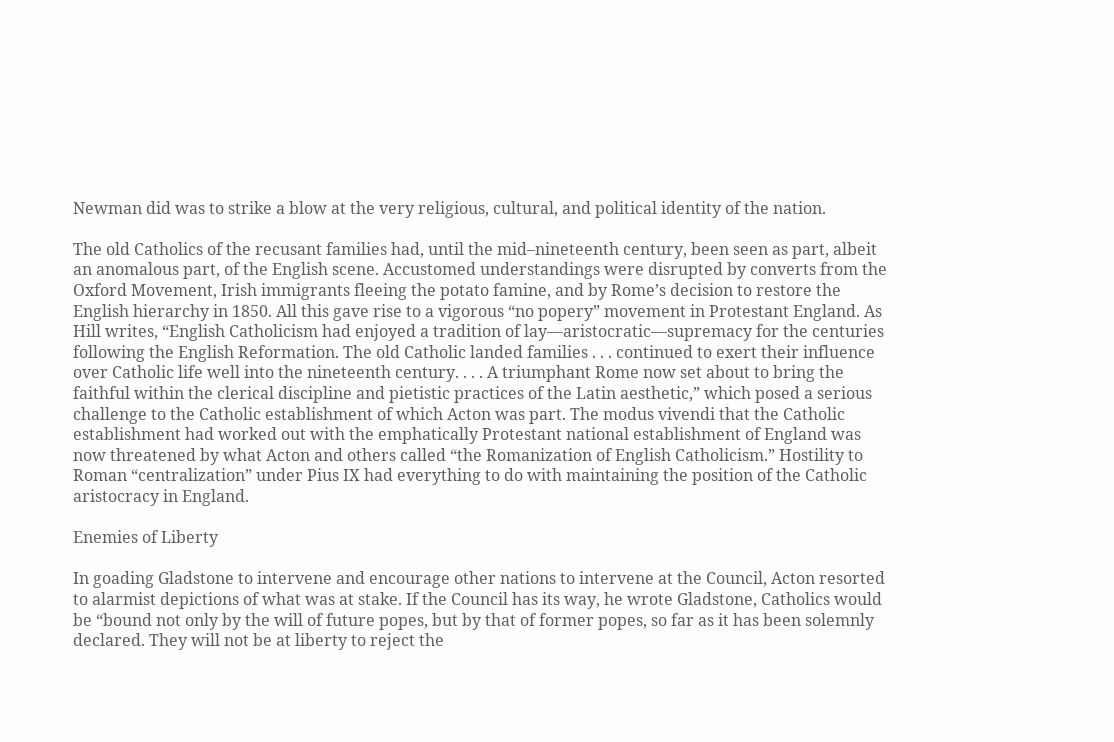Newman did was to strike a blow at the very religious, cultural, and political identity of the nation.

The old Catholics of the recusant families had, until the mid–nineteenth century, been seen as part, albeit an anomalous part, of the English scene. Accustomed understandings were disrupted by converts from the Oxford Movement, Irish immigrants fleeing the potato famine, and by Rome’s decision to restore the English hierarchy in 1850. All this gave rise to a vigorous “no popery” movement in Protestant England. As Hill writes, “English Catholicism had enjoyed a tradition of lay—aristocratic—supremacy for the centuries following the English Reformation. The old Catholic landed families . . . continued to exert their influence over Catholic life well into the nineteenth century. . . . A triumphant Rome now set about to bring the faithful within the clerical discipline and pietistic practices of the Latin aesthetic,” which posed a serious challenge to the Catholic establishment of which Acton was part. The modus vivendi that the Catholic establishment had worked out with the emphatically Protestant national establishment of England was now threatened by what Acton and others called “the Romanization of English Catholicism.” Hostility to Roman “centralization” under Pius IX had everything to do with maintaining the position of the Catholic aristocracy in England.

Enemies of Liberty

In goading Gladstone to intervene and encourage other nations to intervene at the Council, Acton resorted to alarmist depictions of what was at stake. If the Council has its way, he wrote Gladstone, Catholics would be “bound not only by the will of future popes, but by that of former popes, so far as it has been solemnly declared. They will not be at liberty to reject the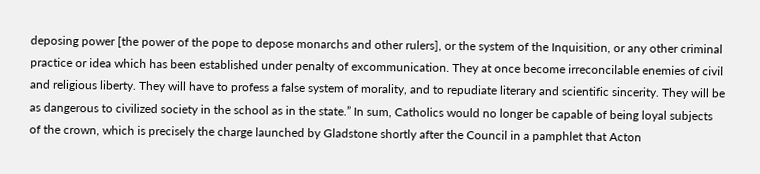deposing power [the power of the pope to depose monarchs and other rulers], or the system of the Inquisition, or any other criminal practice or idea which has been established under penalty of excommunication. They at once become irreconcilable enemies of civil and religious liberty. They will have to profess a false system of morality, and to repudiate literary and scientific sincerity. They will be as dangerous to civilized society in the school as in the state.” In sum, Catholics would no longer be capable of being loyal subjects of the crown, which is precisely the charge launched by Gladstone shortly after the Council in a pamphlet that Acton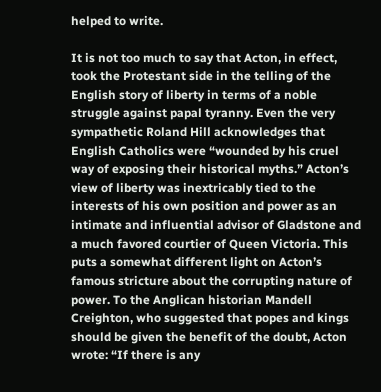helped to write.

It is not too much to say that Acton, in effect, took the Protestant side in the telling of the English story of liberty in terms of a noble struggle against papal tyranny. Even the very sympathetic Roland Hill acknowledges that English Catholics were “wounded by his cruel way of exposing their historical myths.” Acton’s view of liberty was inextricably tied to the interests of his own position and power as an intimate and influential advisor of Gladstone and a much favored courtier of Queen Victoria. This puts a somewhat different light on Acton’s famous stricture about the corrupting nature of power. To the Anglican historian Mandell Creighton, who suggested that popes and kings should be given the benefit of the doubt, Acton wrote: “If there is any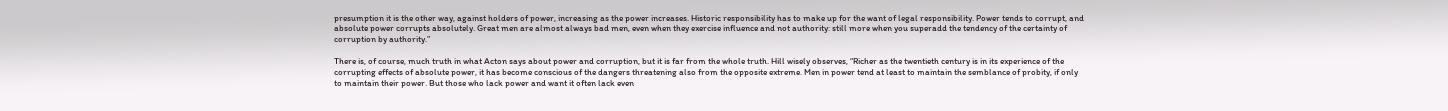presumption it is the other way, against holders of power, increasing as the power increases. Historic responsibility has to make up for the want of legal responsibility. Power tends to corrupt, and absolute power corrupts absolutely. Great men are almost always bad men, even when they exercise influence and not authority: still more when you superadd the tendency of the certainty of corruption by authority.”

There is, of course, much truth in what Acton says about power and corruption, but it is far from the whole truth. Hill wisely observes, “Richer as the twentieth century is in its experience of the corrupting effects of absolute power, it has become conscious of the dangers threatening also from the opposite extreme. Men in power tend at least to maintain the semblance of probity, if only to maintain their power. But those who lack power and want it often lack even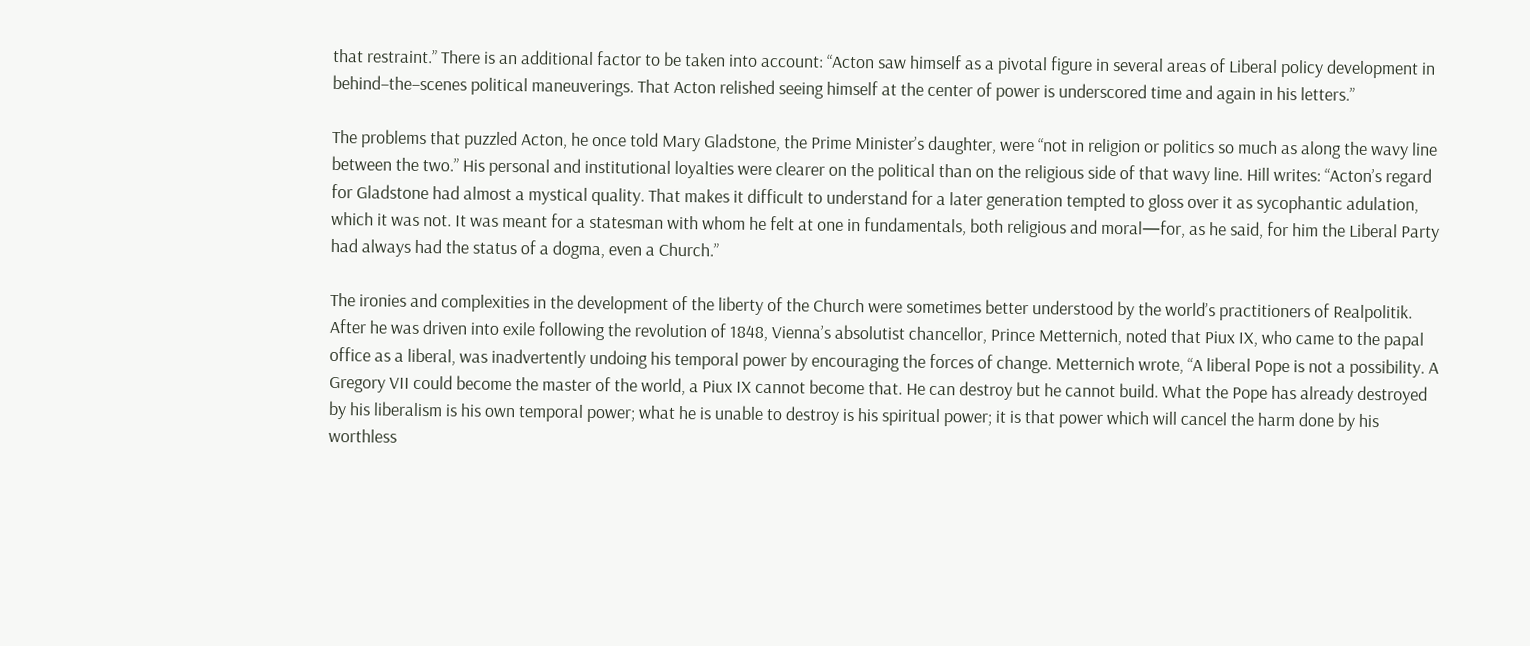that restraint.” There is an additional factor to be taken into account: “Acton saw himself as a pivotal figure in several areas of Liberal policy development in behind–the–scenes political maneuverings. That Acton relished seeing himself at the center of power is underscored time and again in his letters.”

The problems that puzzled Acton, he once told Mary Gladstone, the Prime Minister’s daughter, were “not in religion or politics so much as along the wavy line between the two.” His personal and institutional loyalties were clearer on the political than on the religious side of that wavy line. Hill writes: “Acton’s regard for Gladstone had almost a mystical quality. That makes it difficult to understand for a later generation tempted to gloss over it as sycophantic adulation, which it was not. It was meant for a statesman with whom he felt at one in fundamentals, both religious and moral—for, as he said, for him the Liberal Party had always had the status of a dogma, even a Church.”

The ironies and complexities in the development of the liberty of the Church were sometimes better understood by the world’s practitioners of Realpolitik. After he was driven into exile following the revolution of 1848, Vienna’s absolutist chancellor, Prince Metternich, noted that Piux IX, who came to the papal office as a liberal, was inadvertently undoing his temporal power by encouraging the forces of change. Metternich wrote, “A liberal Pope is not a possibility. A Gregory VII could become the master of the world, a Piux IX cannot become that. He can destroy but he cannot build. What the Pope has already destroyed by his liberalism is his own temporal power; what he is unable to destroy is his spiritual power; it is that power which will cancel the harm done by his worthless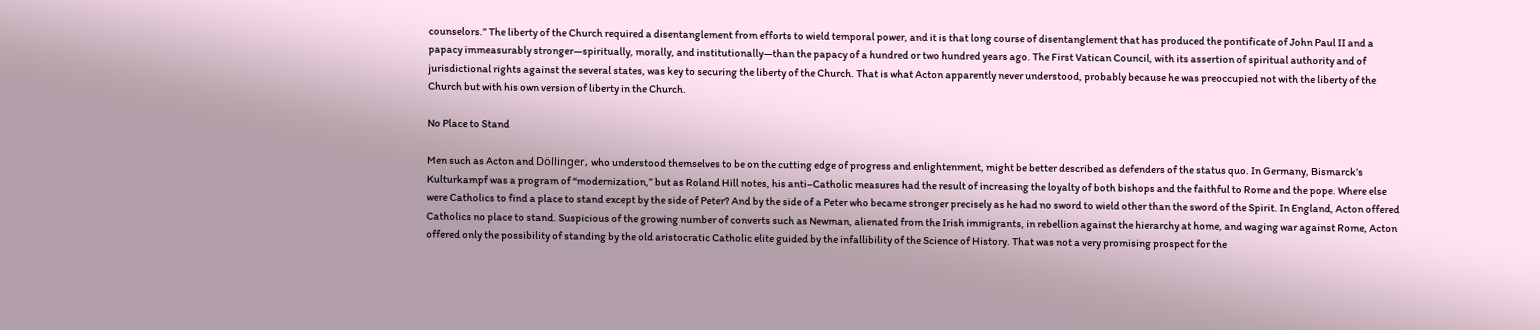counselors.” The liberty of the Church required a disentanglement from efforts to wield temporal power, and it is that long course of disentanglement that has produced the pontificate of John Paul II and a papacy immeasurably stronger—spiritually, morally, and institutionally—than the papacy of a hundred or two hundred years ago. The First Vatican Council, with its assertion of spiritual authority and of jurisdictional rights against the several states, was key to securing the liberty of the Church. That is what Acton apparently never understood, probably because he was preoccupied not with the liberty of the Church but with his own version of liberty in the Church.

No Place to Stand

Men such as Acton and Döllinger, who understood themselves to be on the cutting edge of progress and enlightenment, might be better described as defenders of the status quo. In Germany, Bismarck’s Kulturkampf was a program of “modernization,” but as Roland Hill notes, his anti–Catholic measures had the result of increasing the loyalty of both bishops and the faithful to Rome and the pope. Where else were Catholics to find a place to stand except by the side of Peter? And by the side of a Peter who became stronger precisely as he had no sword to wield other than the sword of the Spirit. In England, Acton offered Catholics no place to stand. Suspicious of the growing number of converts such as Newman, alienated from the Irish immigrants, in rebellion against the hierarchy at home, and waging war against Rome, Acton offered only the possibility of standing by the old aristocratic Catholic elite guided by the infallibility of the Science of History. That was not a very promising prospect for the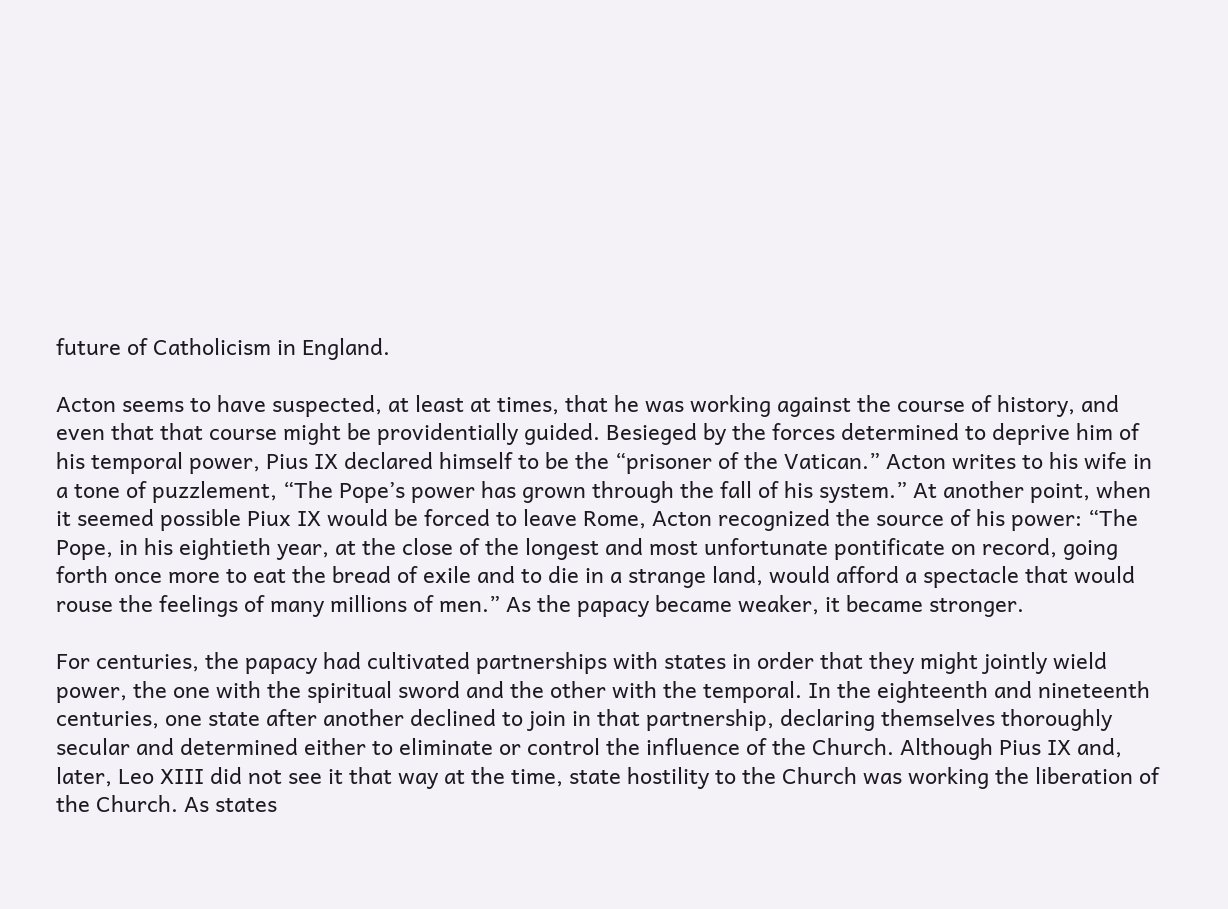future of Catholicism in England.

Acton seems to have suspected, at least at times, that he was working against the course of history, and even that that course might be providentially guided. Besieged by the forces determined to deprive him of his temporal power, Pius IX declared himself to be the “prisoner of the Vatican.” Acton writes to his wife in a tone of puzzlement, “The Pope’s power has grown through the fall of his system.” At another point, when it seemed possible Piux IX would be forced to leave Rome, Acton recognized the source of his power: “The Pope, in his eightieth year, at the close of the longest and most unfortunate pontificate on record, going forth once more to eat the bread of exile and to die in a strange land, would afford a spectacle that would rouse the feelings of many millions of men.” As the papacy became weaker, it became stronger.

For centuries, the papacy had cultivated partnerships with states in order that they might jointly wield power, the one with the spiritual sword and the other with the temporal. In the eighteenth and nineteenth centuries, one state after another declined to join in that partnership, declaring themselves thoroughly secular and determined either to eliminate or control the influence of the Church. Although Pius IX and, later, Leo XIII did not see it that way at the time, state hostility to the Church was working the liberation of the Church. As states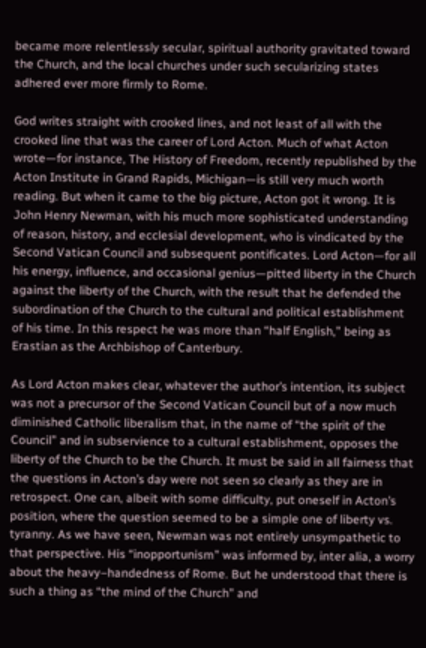became more relentlessly secular, spiritual authority gravitated toward the Church, and the local churches under such secularizing states adhered ever more firmly to Rome.

God writes straight with crooked lines, and not least of all with the crooked line that was the career of Lord Acton. Much of what Acton wrote—for instance, The History of Freedom, recently republished by the Acton Institute in Grand Rapids, Michigan—is still very much worth reading. But when it came to the big picture, Acton got it wrong. It is John Henry Newman, with his much more sophisticated understanding of reason, history, and ecclesial development, who is vindicated by the Second Vatican Council and subsequent pontificates. Lord Acton—for all his energy, influence, and occasional genius—pitted liberty in the Church against the liberty of the Church, with the result that he defended the subordination of the Church to the cultural and political establishment of his time. In this respect he was more than “half English,” being as Erastian as the Archbishop of Canterbury.

As Lord Acton makes clear, whatever the author’s intention, its subject was not a precursor of the Second Vatican Council but of a now much diminished Catholic liberalism that, in the name of “the spirit of the Council” and in subservience to a cultural establishment, opposes the liberty of the Church to be the Church. It must be said in all fairness that the questions in Acton’s day were not seen so clearly as they are in retrospect. One can, albeit with some difficulty, put oneself in Acton’s position, where the question seemed to be a simple one of liberty vs. tyranny. As we have seen, Newman was not entirely unsympathetic to that perspective. His “inopportunism” was informed by, inter alia, a worry about the heavy–handedness of Rome. But he understood that there is such a thing as “the mind of the Church” and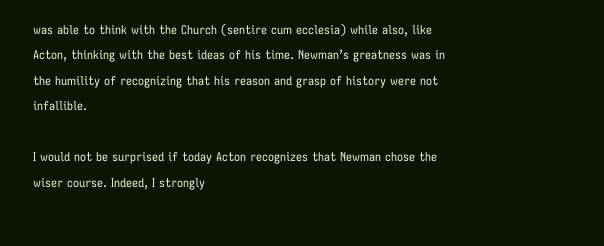was able to think with the Church (sentire cum ecclesia) while also, like Acton, thinking with the best ideas of his time. Newman’s greatness was in the humility of recognizing that his reason and grasp of history were not infallible.

I would not be surprised if today Acton recognizes that Newman chose the wiser course. Indeed, I strongly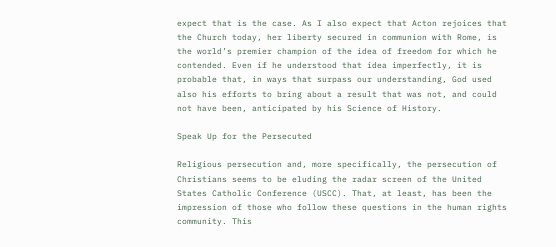expect that is the case. As I also expect that Acton rejoices that the Church today, her liberty secured in communion with Rome, is the world’s premier champion of the idea of freedom for which he contended. Even if he understood that idea imperfectly, it is probable that, in ways that surpass our understanding, God used also his efforts to bring about a result that was not, and could not have been, anticipated by his Science of History.

Speak Up for the Persecuted

Religious persecution and, more specifically, the persecution of Christians seems to be eluding the radar screen of the United States Catholic Conference (USCC). That, at least, has been the impression of those who follow these questions in the human rights community. This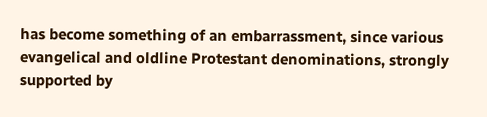has become something of an embarrassment, since various evangelical and oldline Protestant denominations, strongly supported by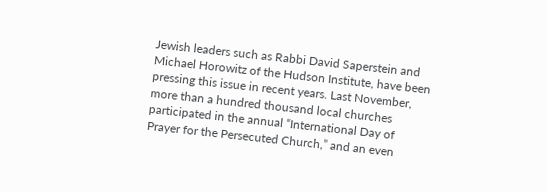Jewish leaders such as Rabbi David Saperstein and Michael Horowitz of the Hudson Institute, have been pressing this issue in recent years. Last November, more than a hundred thousand local churches participated in the annual “International Day of Prayer for the Persecuted Church,” and an even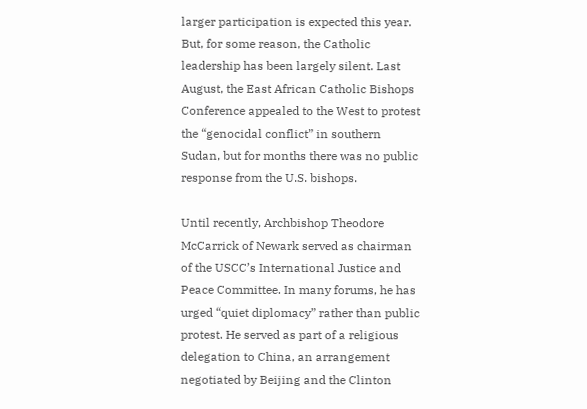larger participation is expected this year. But, for some reason, the Catholic leadership has been largely silent. Last August, the East African Catholic Bishops Conference appealed to the West to protest the “genocidal conflict” in southern Sudan, but for months there was no public response from the U.S. bishops.

Until recently, Archbishop Theodore McCarrick of Newark served as chairman of the USCC’s International Justice and Peace Committee. In many forums, he has urged “quiet diplomacy” rather than public protest. He served as part of a religious delegation to China, an arrangement negotiated by Beijing and the Clinton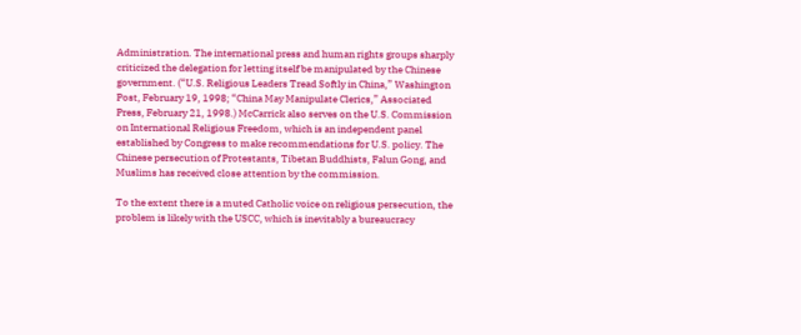Administration. The international press and human rights groups sharply criticized the delegation for letting itself be manipulated by the Chinese government. (“U.S. Religious Leaders Tread Softly in China,” Washington Post, February 19, 1998; “China May Manipulate Clerics,” Associated Press, February 21, 1998.) McCarrick also serves on the U.S. Commission on International Religious Freedom, which is an independent panel established by Congress to make recommendations for U.S. policy. The Chinese persecution of Protestants, Tibetan Buddhists, Falun Gong, and Muslims has received close attention by the commission.

To the extent there is a muted Catholic voice on religious persecution, the problem is likely with the USCC, which is inevitably a bureaucracy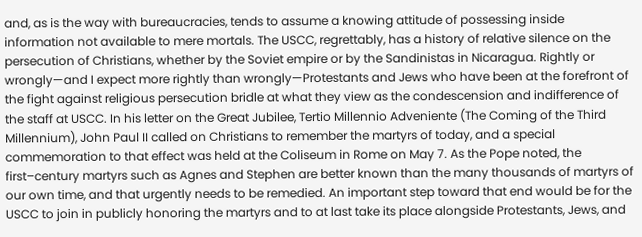and, as is the way with bureaucracies, tends to assume a knowing attitude of possessing inside information not available to mere mortals. The USCC, regrettably, has a history of relative silence on the persecution of Christians, whether by the Soviet empire or by the Sandinistas in Nicaragua. Rightly or wrongly—and I expect more rightly than wrongly—Protestants and Jews who have been at the forefront of the fight against religious persecution bridle at what they view as the condescension and indifference of the staff at USCC. In his letter on the Great Jubilee, Tertio Millennio Adveniente (The Coming of the Third Millennium), John Paul II called on Christians to remember the martyrs of today, and a special commemoration to that effect was held at the Coliseum in Rome on May 7. As the Pope noted, the first–century martyrs such as Agnes and Stephen are better known than the many thousands of martyrs of our own time, and that urgently needs to be remedied. An important step toward that end would be for the USCC to join in publicly honoring the martyrs and to at last take its place alongside Protestants, Jews, and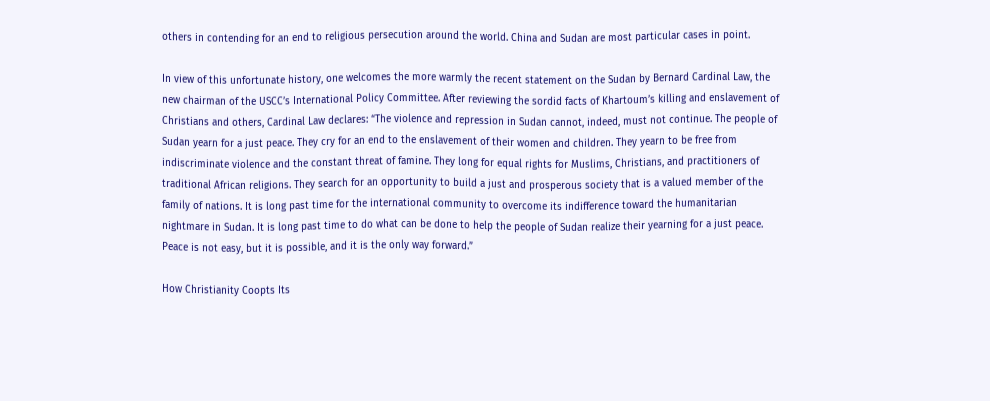others in contending for an end to religious persecution around the world. China and Sudan are most particular cases in point.

In view of this unfortunate history, one welcomes the more warmly the recent statement on the Sudan by Bernard Cardinal Law, the new chairman of the USCC’s International Policy Committee. After reviewing the sordid facts of Khartoum’s killing and enslavement of Christians and others, Cardinal Law declares: “The violence and repression in Sudan cannot, indeed, must not continue. The people of Sudan yearn for a just peace. They cry for an end to the enslavement of their women and children. They yearn to be free from indiscriminate violence and the constant threat of famine. They long for equal rights for Muslims, Christians, and practitioners of traditional African religions. They search for an opportunity to build a just and prosperous society that is a valued member of the family of nations. It is long past time for the international community to overcome its indifference toward the humanitarian nightmare in Sudan. It is long past time to do what can be done to help the people of Sudan realize their yearning for a just peace. Peace is not easy, but it is possible, and it is the only way forward.”

How Christianity Coopts Its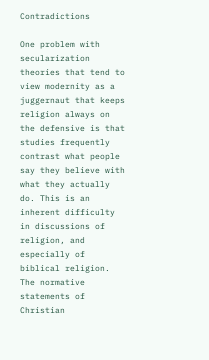Contradictions

One problem with secularization theories that tend to view modernity as a juggernaut that keeps religion always on the defensive is that studies frequently contrast what people say they believe with what they actually do. This is an inherent difficulty in discussions of religion, and especially of biblical religion. The normative statements of Christian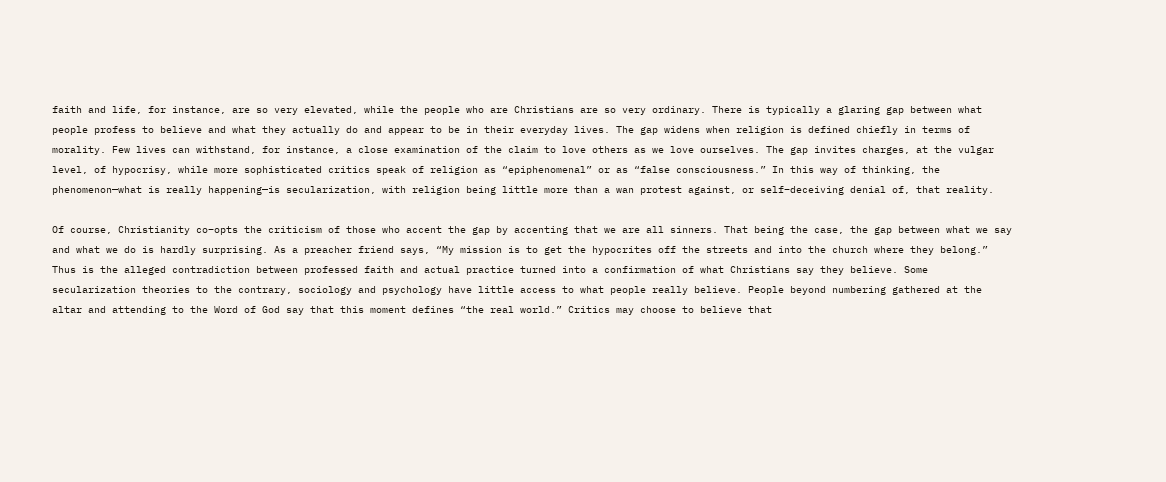faith and life, for instance, are so very elevated, while the people who are Christians are so very ordinary. There is typically a glaring gap between what people profess to believe and what they actually do and appear to be in their everyday lives. The gap widens when religion is defined chiefly in terms of morality. Few lives can withstand, for instance, a close examination of the claim to love others as we love ourselves. The gap invites charges, at the vulgar level, of hypocrisy, while more sophisticated critics speak of religion as “epiphenomenal” or as “false consciousness.” In this way of thinking, the phenomenon—what is really happening—is secularization, with religion being little more than a wan protest against, or self–deceiving denial of, that reality.

Of course, Christianity co–opts the criticism of those who accent the gap by accenting that we are all sinners. That being the case, the gap between what we say and what we do is hardly surprising. As a preacher friend says, “My mission is to get the hypocrites off the streets and into the church where they belong.” Thus is the alleged contradiction between professed faith and actual practice turned into a confirmation of what Christians say they believe. Some secularization theories to the contrary, sociology and psychology have little access to what people really believe. People beyond numbering gathered at the altar and attending to the Word of God say that this moment defines “the real world.” Critics may choose to believe that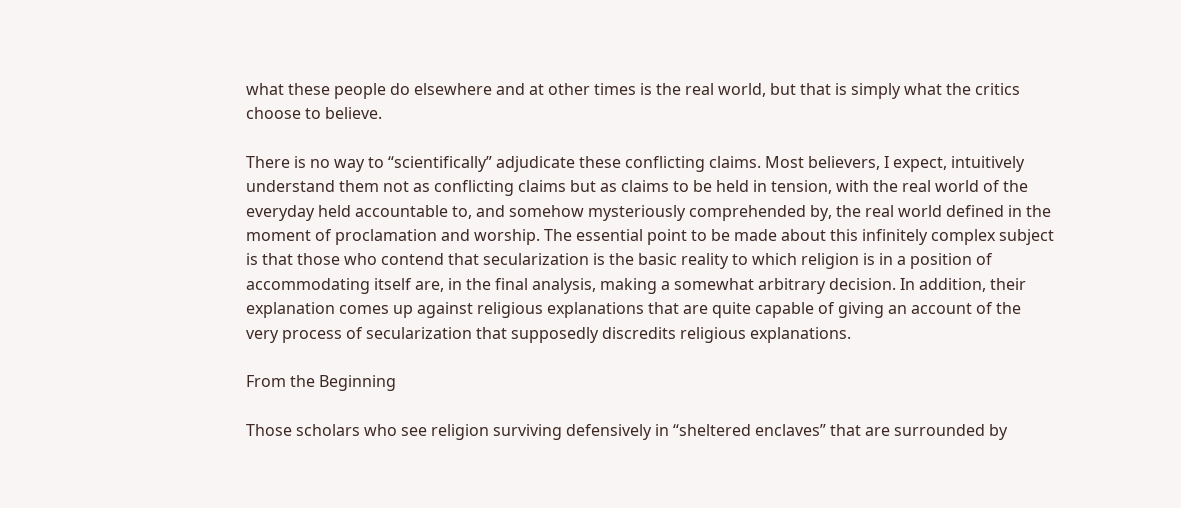what these people do elsewhere and at other times is the real world, but that is simply what the critics choose to believe.

There is no way to “scientifically” adjudicate these conflicting claims. Most believers, I expect, intuitively understand them not as conflicting claims but as claims to be held in tension, with the real world of the everyday held accountable to, and somehow mysteriously comprehended by, the real world defined in the moment of proclamation and worship. The essential point to be made about this infinitely complex subject is that those who contend that secularization is the basic reality to which religion is in a position of accommodating itself are, in the final analysis, making a somewhat arbitrary decision. In addition, their explanation comes up against religious explanations that are quite capable of giving an account of the very process of secularization that supposedly discredits religious explanations.

From the Beginning

Those scholars who see religion surviving defensively in “sheltered enclaves” that are surrounded by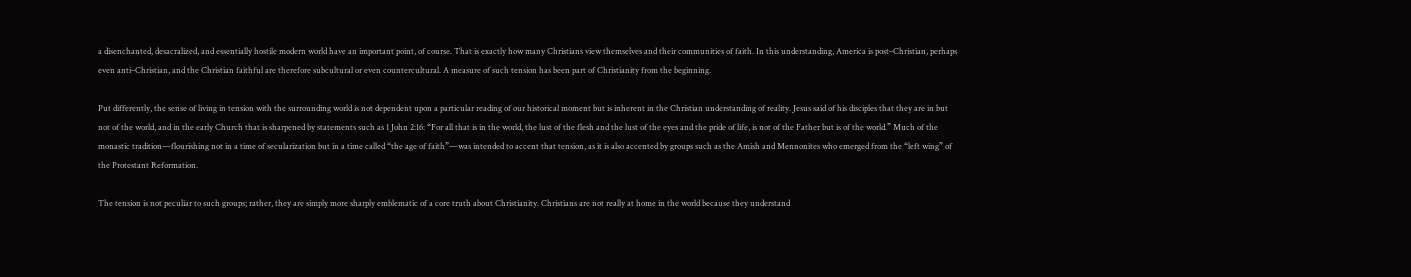a disenchanted, desacralized, and essentially hostile modern world have an important point, of course. That is exactly how many Christians view themselves and their communities of faith. In this understanding, America is post–Christian, perhaps even anti–Christian, and the Christian faithful are therefore subcultural or even countercultural. A measure of such tension has been part of Christianity from the beginning.

Put differently, the sense of living in tension with the surrounding world is not dependent upon a particular reading of our historical moment but is inherent in the Christian understanding of reality. Jesus said of his disciples that they are in but not of the world, and in the early Church that is sharpened by statements such as 1 John 2:16: “For all that is in the world, the lust of the flesh and the lust of the eyes and the pride of life, is not of the Father but is of the world.” Much of the monastic tradition—flourishing not in a time of secularization but in a time called “the age of faith”—was intended to accent that tension, as it is also accented by groups such as the Amish and Mennonites who emerged from the “left wing” of the Protestant Reformation.

The tension is not peculiar to such groups; rather, they are simply more sharply emblematic of a core truth about Christianity. Christians are not really at home in the world because they understand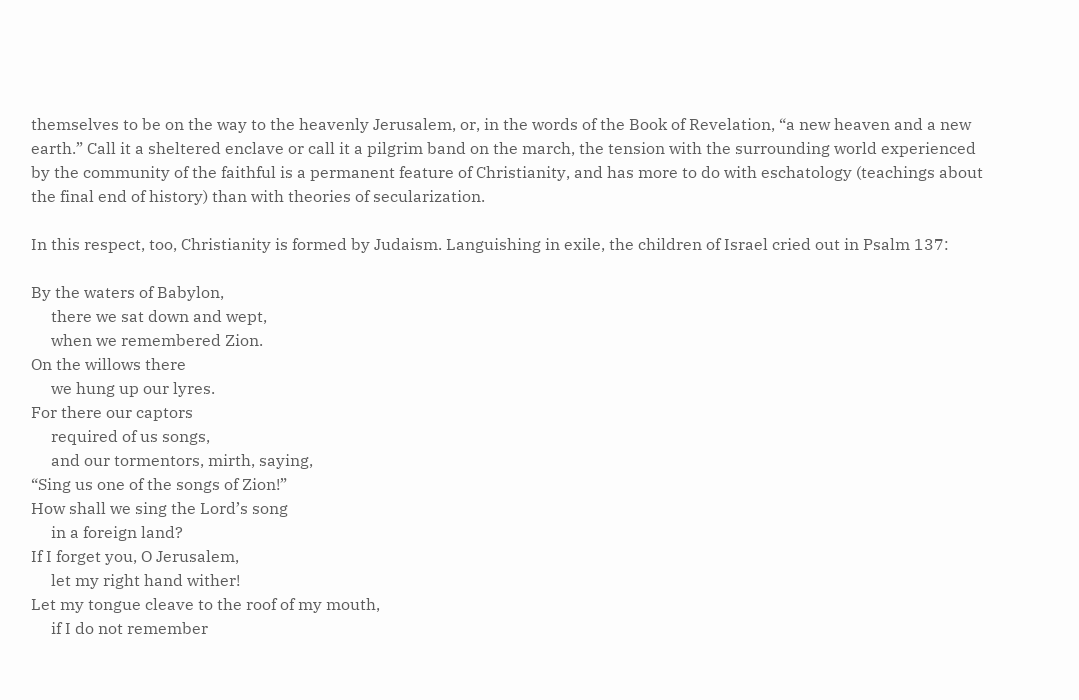themselves to be on the way to the heavenly Jerusalem, or, in the words of the Book of Revelation, “a new heaven and a new earth.” Call it a sheltered enclave or call it a pilgrim band on the march, the tension with the surrounding world experienced by the community of the faithful is a permanent feature of Christianity, and has more to do with eschatology (teachings about the final end of history) than with theories of secularization.

In this respect, too, Christianity is formed by Judaism. Languishing in exile, the children of Israel cried out in Psalm 137:

By the waters of Babylon,
     there we sat down and wept,
     when we remembered Zion.
On the willows there
     we hung up our lyres.
For there our captors
     required of us songs,
     and our tormentors, mirth, saying,
“Sing us one of the songs of Zion!”
How shall we sing the Lord’s song
     in a foreign land?
If I forget you, O Jerusalem,
     let my right hand wither!
Let my tongue cleave to the roof of my mouth,
     if I do not remember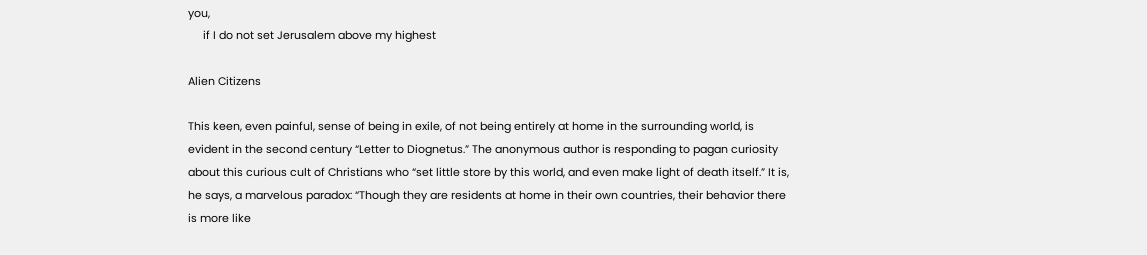you,
     if I do not set Jerusalem above my highest

Alien Citizens

This keen, even painful, sense of being in exile, of not being entirely at home in the surrounding world, is evident in the second century “Letter to Diognetus.” The anonymous author is responding to pagan curiosity about this curious cult of Christians who “set little store by this world, and even make light of death itself.” It is, he says, a marvelous paradox: “Though they are residents at home in their own countries, their behavior there is more like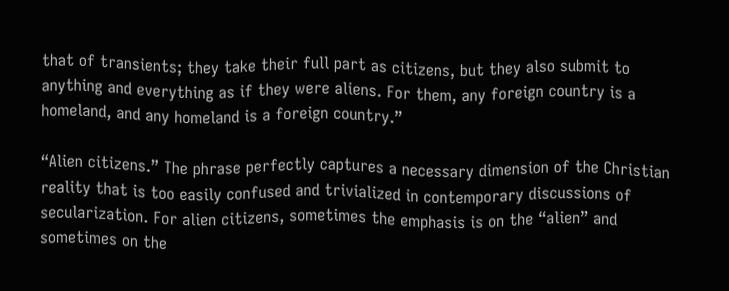that of transients; they take their full part as citizens, but they also submit to anything and everything as if they were aliens. For them, any foreign country is a homeland, and any homeland is a foreign country.”

“Alien citizens.” The phrase perfectly captures a necessary dimension of the Christian reality that is too easily confused and trivialized in contemporary discussions of secularization. For alien citizens, sometimes the emphasis is on the “alien” and sometimes on the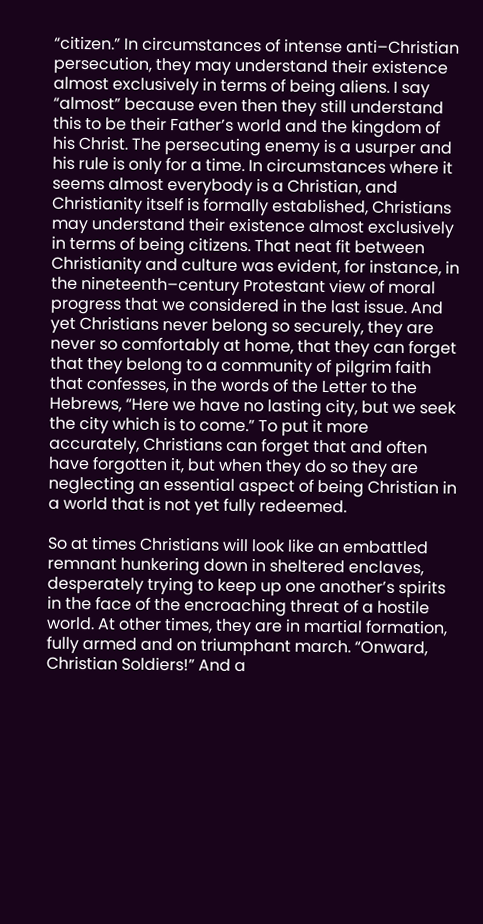“citizen.” In circumstances of intense anti–Christian persecution, they may understand their existence almost exclusively in terms of being aliens. I say “almost” because even then they still understand this to be their Father’s world and the kingdom of his Christ. The persecuting enemy is a usurper and his rule is only for a time. In circumstances where it seems almost everybody is a Christian, and Christianity itself is formally established, Christians may understand their existence almost exclusively in terms of being citizens. That neat fit between Christianity and culture was evident, for instance, in the nineteenth–century Protestant view of moral progress that we considered in the last issue. And yet Christians never belong so securely, they are never so comfortably at home, that they can forget that they belong to a community of pilgrim faith that confesses, in the words of the Letter to the Hebrews, “Here we have no lasting city, but we seek the city which is to come.” To put it more accurately, Christians can forget that and often have forgotten it, but when they do so they are neglecting an essential aspect of being Christian in a world that is not yet fully redeemed.

So at times Christians will look like an embattled remnant hunkering down in sheltered enclaves, desperately trying to keep up one another’s spirits in the face of the encroaching threat of a hostile world. At other times, they are in martial formation, fully armed and on triumphant march. “Onward, Christian Soldiers!” And a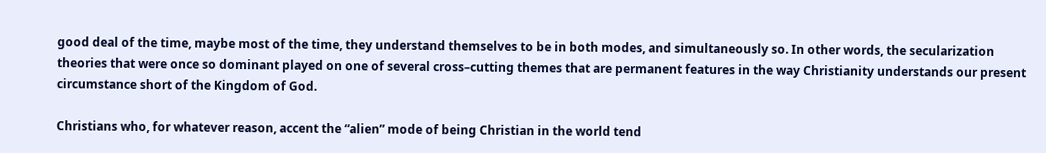good deal of the time, maybe most of the time, they understand themselves to be in both modes, and simultaneously so. In other words, the secularization theories that were once so dominant played on one of several cross–cutting themes that are permanent features in the way Christianity understands our present circumstance short of the Kingdom of God.

Christians who, for whatever reason, accent the “alien” mode of being Christian in the world tend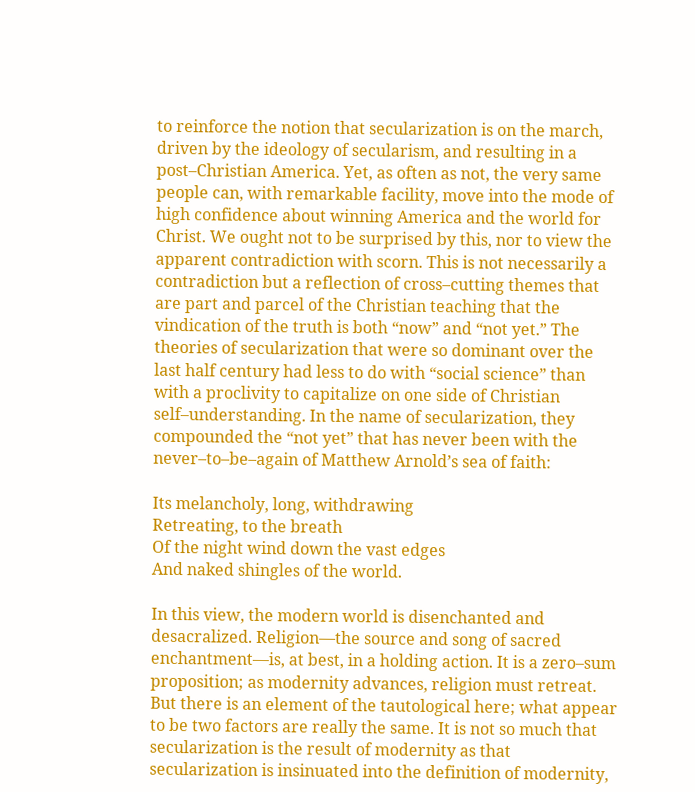to reinforce the notion that secularization is on the march, driven by the ideology of secularism, and resulting in a post–Christian America. Yet, as often as not, the very same people can, with remarkable facility, move into the mode of high confidence about winning America and the world for Christ. We ought not to be surprised by this, nor to view the apparent contradiction with scorn. This is not necessarily a contradiction but a reflection of cross–cutting themes that are part and parcel of the Christian teaching that the vindication of the truth is both “now” and “not yet.” The theories of secularization that were so dominant over the last half century had less to do with “social science” than with a proclivity to capitalize on one side of Christian self–understanding. In the name of secularization, they compounded the “not yet” that has never been with the never–to–be–again of Matthew Arnold’s sea of faith:

Its melancholy, long, withdrawing
Retreating, to the breath
Of the night wind down the vast edges
And naked shingles of the world.

In this view, the modern world is disenchanted and desacralized. Religion—the source and song of sacred enchantment—is, at best, in a holding action. It is a zero–sum proposition; as modernity advances, religion must retreat. But there is an element of the tautological here; what appear to be two factors are really the same. It is not so much that secularization is the result of modernity as that secularization is insinuated into the definition of modernity,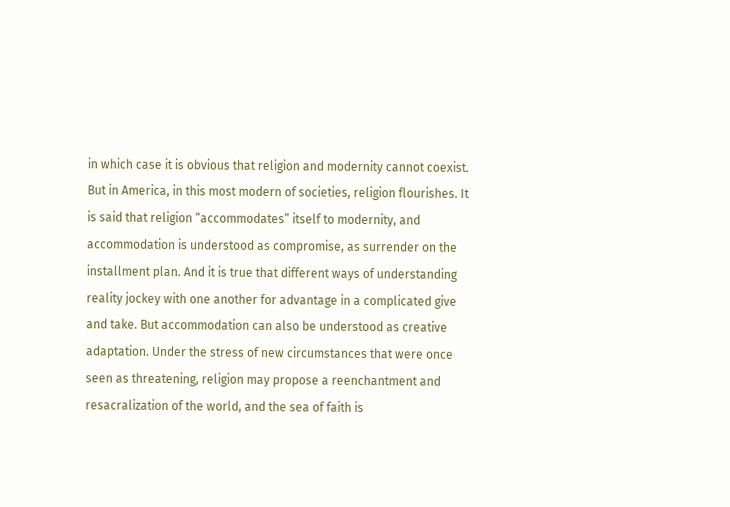in which case it is obvious that religion and modernity cannot coexist. But in America, in this most modern of societies, religion flourishes. It is said that religion “accommodates” itself to modernity, and accommodation is understood as compromise, as surrender on the installment plan. And it is true that different ways of understanding reality jockey with one another for advantage in a complicated give and take. But accommodation can also be understood as creative adaptation. Under the stress of new circumstances that were once seen as threatening, religion may propose a reenchantment and resacralization of the world, and the sea of faith is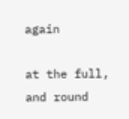again

at the full, and round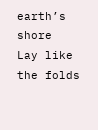earth’s shore
Lay like the folds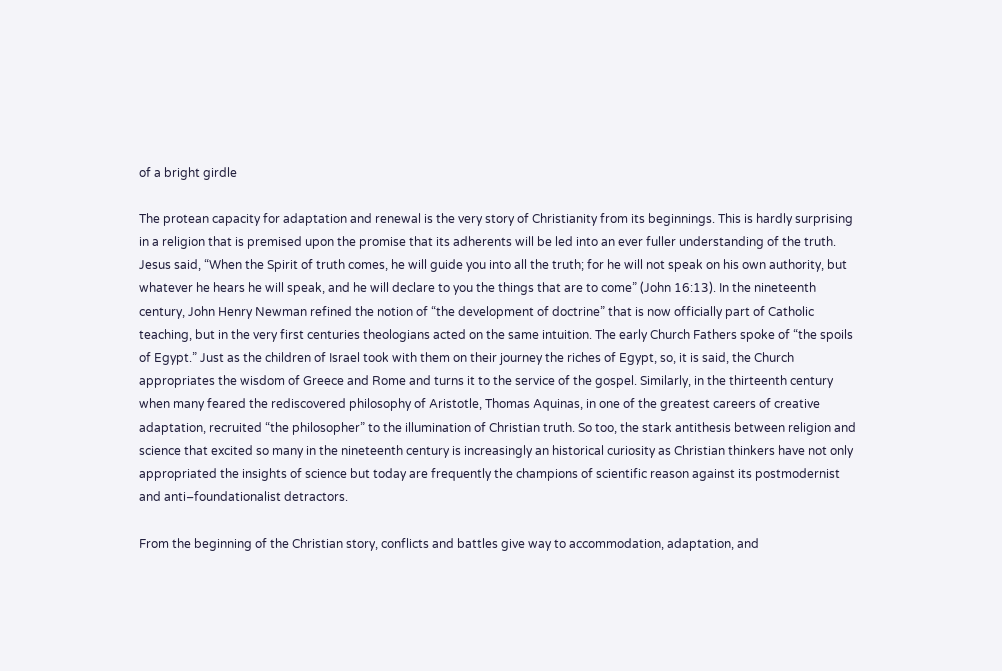of a bright girdle

The protean capacity for adaptation and renewal is the very story of Christianity from its beginnings. This is hardly surprising in a religion that is premised upon the promise that its adherents will be led into an ever fuller understanding of the truth. Jesus said, “When the Spirit of truth comes, he will guide you into all the truth; for he will not speak on his own authority, but whatever he hears he will speak, and he will declare to you the things that are to come” (John 16:13). In the nineteenth century, John Henry Newman refined the notion of “the development of doctrine” that is now officially part of Catholic teaching, but in the very first centuries theologians acted on the same intuition. The early Church Fathers spoke of “the spoils of Egypt.” Just as the children of Israel took with them on their journey the riches of Egypt, so, it is said, the Church appropriates the wisdom of Greece and Rome and turns it to the service of the gospel. Similarly, in the thirteenth century when many feared the rediscovered philosophy of Aristotle, Thomas Aquinas, in one of the greatest careers of creative adaptation, recruited “the philosopher” to the illumination of Christian truth. So too, the stark antithesis between religion and science that excited so many in the nineteenth century is increasingly an historical curiosity as Christian thinkers have not only appropriated the insights of science but today are frequently the champions of scientific reason against its postmodernist and anti–foundationalist detractors.

From the beginning of the Christian story, conflicts and battles give way to accommodation, adaptation, and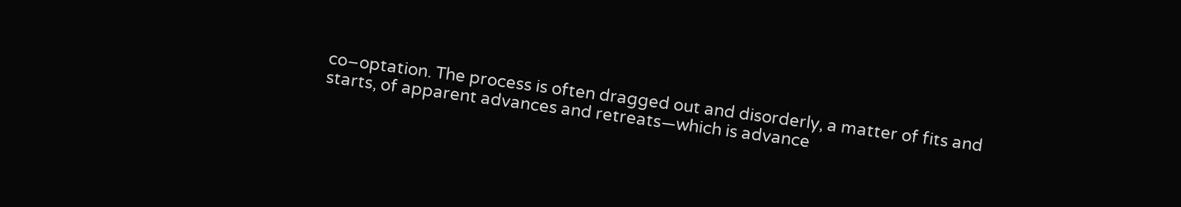co–optation. The process is often dragged out and disorderly, a matter of fits and starts, of apparent advances and retreats—which is advance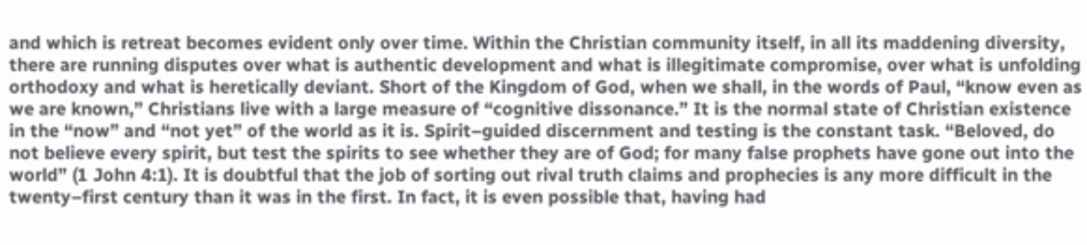and which is retreat becomes evident only over time. Within the Christian community itself, in all its maddening diversity, there are running disputes over what is authentic development and what is illegitimate compromise, over what is unfolding orthodoxy and what is heretically deviant. Short of the Kingdom of God, when we shall, in the words of Paul, “know even as we are known,” Christians live with a large measure of “cognitive dissonance.” It is the normal state of Christian existence in the “now” and “not yet” of the world as it is. Spirit–guided discernment and testing is the constant task. “Beloved, do not believe every spirit, but test the spirits to see whether they are of God; for many false prophets have gone out into the world” (1 John 4:1). It is doubtful that the job of sorting out rival truth claims and prophecies is any more difficult in the twenty–first century than it was in the first. In fact, it is even possible that, having had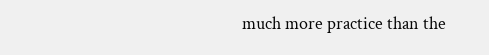much more practice than the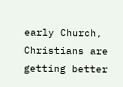early Church, Christians are getting better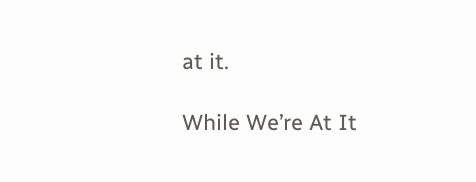at it.

While We’re At It